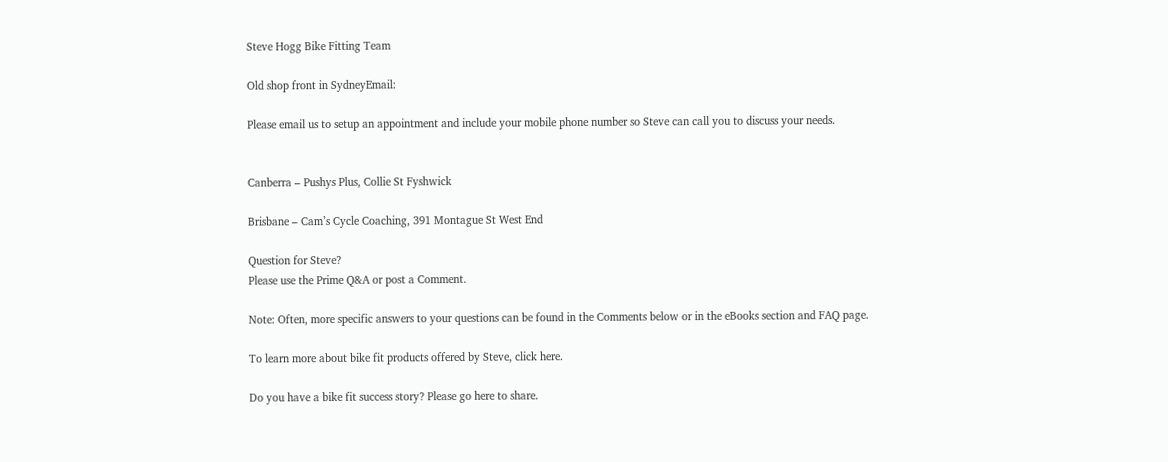Steve Hogg Bike Fitting Team

Old shop front in SydneyEmail:

Please email us to setup an appointment and include your mobile phone number so Steve can call you to discuss your needs.


Canberra – Pushys Plus, Collie St Fyshwick

Brisbane – Cam’s Cycle Coaching, 391 Montague St West End

Question for Steve?
Please use the Prime Q&A or post a Comment.

Note: Often, more specific answers to your questions can be found in the Comments below or in the eBooks section and FAQ page.

To learn more about bike fit products offered by Steve, click here.

Do you have a bike fit success story? Please go here to share.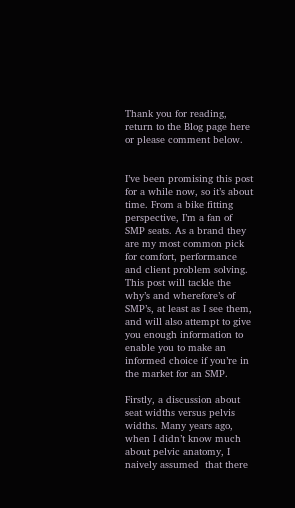Thank you for reading, return to the Blog page here or please comment below.


I’ve been promising this post for a while now, so it’s about time. From a bike fitting perspective, I’m a fan of SMP seats. As a brand they are my most common pick for comfort, performance and client problem solving. This post will tackle the why’s and wherefore’s of SMP’s, at least as I see them, and will also attempt to give you enough information to enable you to make an informed choice if you’re in the market for an SMP.

Firstly, a discussion about seat widths versus pelvis widths. Many years ago, when I didn’t know much about pelvic anatomy, I naively assumed  that there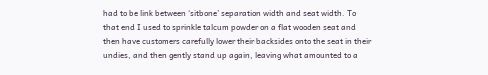had to be link between ‘sitbone’ separation width and seat width. To that end I used to sprinkle talcum powder on a flat wooden seat and then have customers carefully lower their backsides onto the seat in their undies, and then gently stand up again, leaving what amounted to a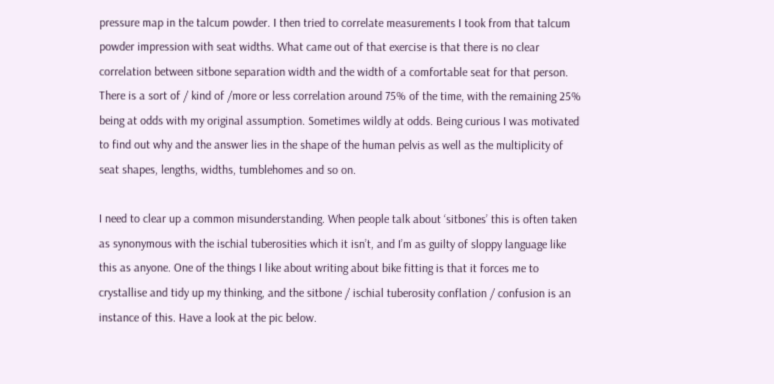pressure map in the talcum powder. I then tried to correlate measurements I took from that talcum powder impression with seat widths. What came out of that exercise is that there is no clear correlation between sitbone separation width and the width of a comfortable seat for that person. There is a sort of / kind of /more or less correlation around 75% of the time, with the remaining 25% being at odds with my original assumption. Sometimes wildly at odds. Being curious I was motivated to find out why and the answer lies in the shape of the human pelvis as well as the multiplicity of seat shapes, lengths, widths, tumblehomes and so on.

I need to clear up a common misunderstanding. When people talk about ‘sitbones’ this is often taken as synonymous with the ischial tuberosities which it isn’t, and I’m as guilty of sloppy language like this as anyone. One of the things I like about writing about bike fitting is that it forces me to crystallise and tidy up my thinking, and the sitbone / ischial tuberosity conflation / confusion is an instance of this. Have a look at the pic below.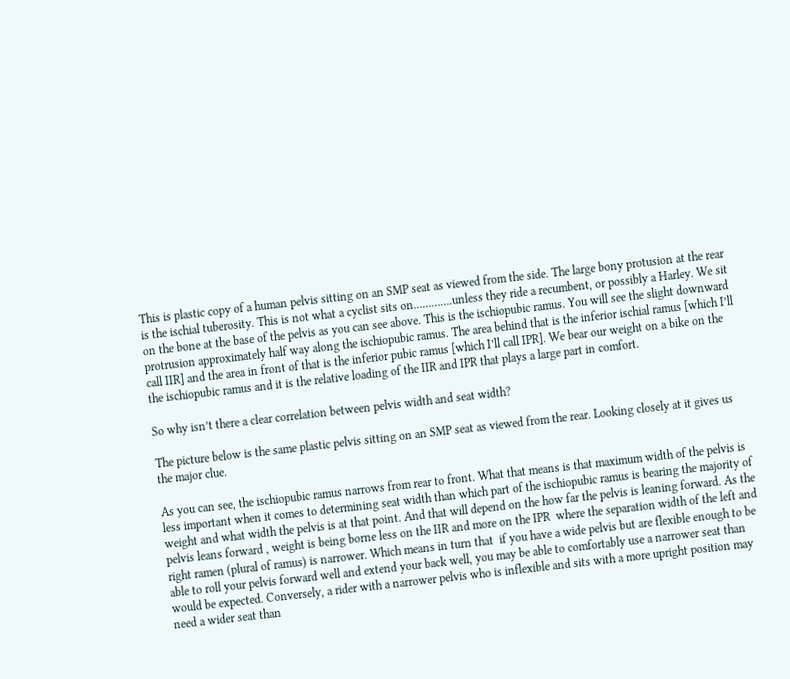This is plastic copy of a human pelvis sitting on an SMP seat as viewed from the side. The large bony protusion at the rear is the ischial tuberosity. This is not what a cyclist sits on………….unless they ride a recumbent, or possibly a Harley. We sit on the bone at the base of the pelvis as you can see above. This is the ischiopubic ramus. You will see the slight downward protrusion approximately half way along the ischiopubic ramus. The area behind that is the inferior ischial ramus [which I’ll call IIR] and the area in front of that is the inferior pubic ramus [which I’ll call IPR]. We bear our weight on a bike on the the ischiopubic ramus and it is the relative loading of the IIR and IPR that plays a large part in comfort.

So why isn’t there a clear correlation between pelvis width and seat width?

The picture below is the same plastic pelvis sitting on an SMP seat as viewed from the rear. Looking closely at it gives us the major clue.

As you can see, the ischiopubic ramus narrows from rear to front. What that means is that maximum width of the pelvis is less important when it comes to determining seat width than which part of the ischiopubic ramus is bearing the majority of weight and what width the pelvis is at that point. And that will depend on the how far the pelvis is leaning forward. As the pelvis leans forward , weight is being borne less on the IIR and more on the IPR  where the separation width of the left and right ramen (plural of ramus) is narrower. Which means in turn that  if you have a wide pelvis but are flexible enough to be able to roll your pelvis forward well and extend your back well, you may be able to comfortably use a narrower seat than would be expected. Conversely, a rider with a narrower pelvis who is inflexible and sits with a more upright position may need a wider seat than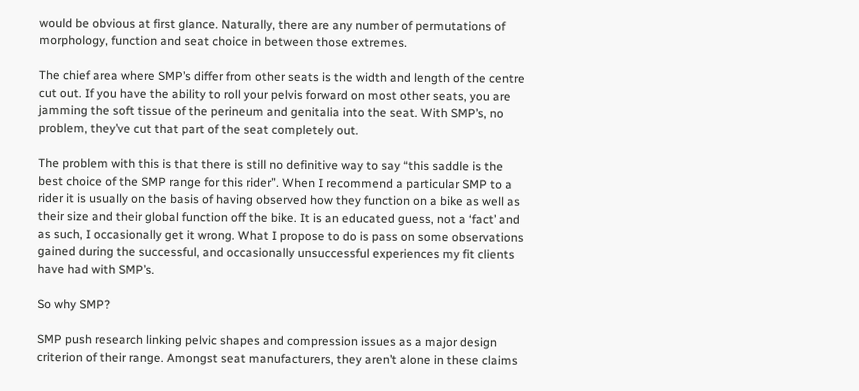would be obvious at first glance. Naturally, there are any number of permutations of morphology, function and seat choice in between those extremes.

The chief area where SMP’s differ from other seats is the width and length of the centre cut out. If you have the ability to roll your pelvis forward on most other seats, you are jamming the soft tissue of the perineum and genitalia into the seat. With SMP’s, no problem, they’ve cut that part of the seat completely out.

The problem with this is that there is still no definitive way to say “this saddle is the best choice of the SMP range for this rider”. When I recommend a particular SMP to a rider it is usually on the basis of having observed how they function on a bike as well as their size and their global function off the bike. It is an educated guess, not a ‘fact’ and as such, I occasionally get it wrong. What I propose to do is pass on some observations gained during the successful, and occasionally unsuccessful experiences my fit clients have had with SMP’s.

So why SMP?

SMP push research linking pelvic shapes and compression issues as a major design criterion of their range. Amongst seat manufacturers, they aren’t alone in these claims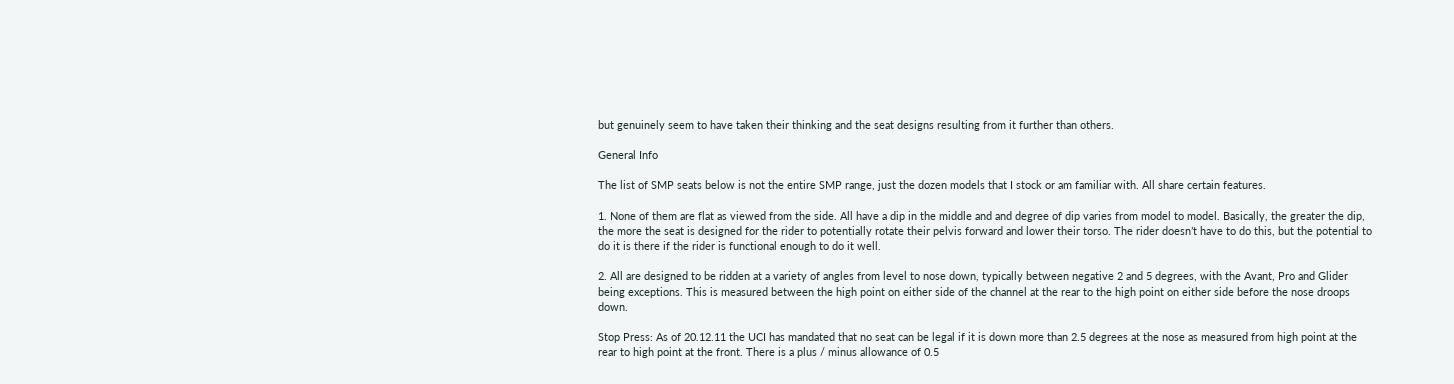but genuinely seem to have taken their thinking and the seat designs resulting from it further than others.

General Info

The list of SMP seats below is not the entire SMP range, just the dozen models that I stock or am familiar with. All share certain features.

1. None of them are flat as viewed from the side. All have a dip in the middle and and degree of dip varies from model to model. Basically, the greater the dip, the more the seat is designed for the rider to potentially rotate their pelvis forward and lower their torso. The rider doesn’t have to do this, but the potential to do it is there if the rider is functional enough to do it well.

2. All are designed to be ridden at a variety of angles from level to nose down, typically between negative 2 and 5 degrees, with the Avant, Pro and Glider being exceptions. This is measured between the high point on either side of the channel at the rear to the high point on either side before the nose droops down.

Stop Press: As of 20.12.11 the UCI has mandated that no seat can be legal if it is down more than 2.5 degrees at the nose as measured from high point at the rear to high point at the front. There is a plus / minus allowance of 0.5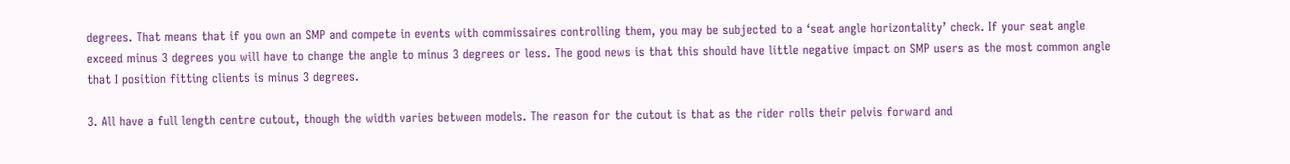degrees. That means that if you own an SMP and compete in events with commissaires controlling them, you may be subjected to a ‘seat angle horizontality’ check. If your seat angle exceed minus 3 degrees you will have to change the angle to minus 3 degrees or less. The good news is that this should have little negative impact on SMP users as the most common angle that I position fitting clients is minus 3 degrees.

3. All have a full length centre cutout, though the width varies between models. The reason for the cutout is that as the rider rolls their pelvis forward and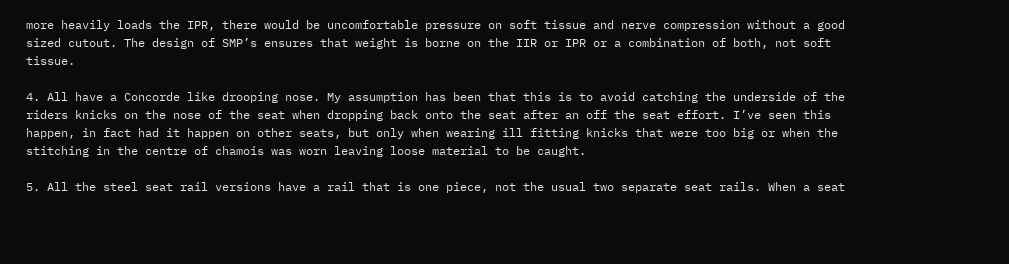more heavily loads the IPR, there would be uncomfortable pressure on soft tissue and nerve compression without a good sized cutout. The design of SMP’s ensures that weight is borne on the IIR or IPR or a combination of both, not soft tissue.

4. All have a Concorde like drooping nose. My assumption has been that this is to avoid catching the underside of the riders knicks on the nose of the seat when dropping back onto the seat after an off the seat effort. I’ve seen this happen, in fact had it happen on other seats, but only when wearing ill fitting knicks that were too big or when the stitching in the centre of chamois was worn leaving loose material to be caught.

5. All the steel seat rail versions have a rail that is one piece, not the usual two separate seat rails. When a seat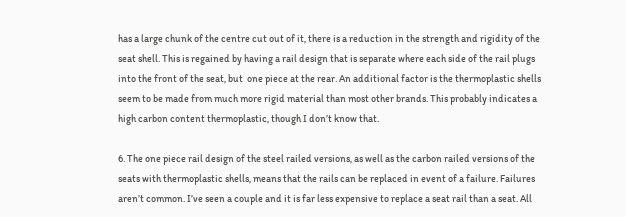has a large chunk of the centre cut out of it, there is a reduction in the strength and rigidity of the seat shell. This is regained by having a rail design that is separate where each side of the rail plugs into the front of the seat, but  one piece at the rear. An additional factor is the thermoplastic shells seem to be made from much more rigid material than most other brands. This probably indicates a high carbon content thermoplastic, though I don’t know that.

6. The one piece rail design of the steel railed versions, as well as the carbon railed versions of the seats with thermoplastic shells, means that the rails can be replaced in event of a failure. Failures aren’t common. I’ve seen a couple and it is far less expensive to replace a seat rail than a seat. All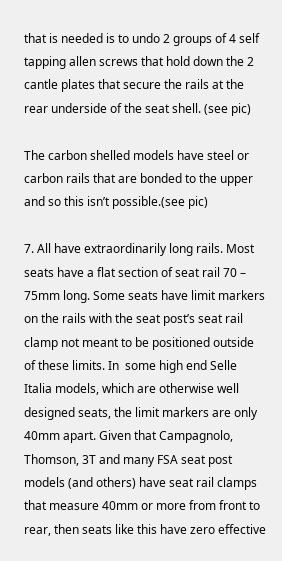that is needed is to undo 2 groups of 4 self tapping allen screws that hold down the 2 cantle plates that secure the rails at the rear underside of the seat shell. (see pic)

The carbon shelled models have steel or carbon rails that are bonded to the upper and so this isn’t possible.(see pic)

7. All have extraordinarily long rails. Most seats have a flat section of seat rail 70 – 75mm long. Some seats have limit markers on the rails with the seat post’s seat rail clamp not meant to be positioned outside of these limits. In  some high end Selle Italia models, which are otherwise well designed seats, the limit markers are only 40mm apart. Given that Campagnolo, Thomson, 3T and many FSA seat post models (and others) have seat rail clamps that measure 40mm or more from front to rear, then seats like this have zero effective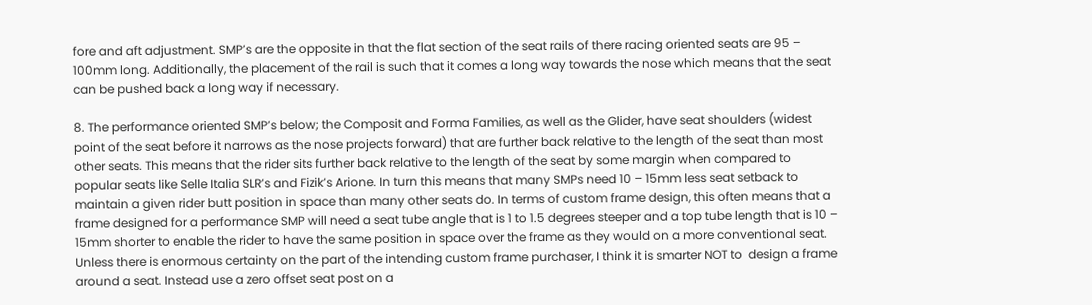fore and aft adjustment. SMP’s are the opposite in that the flat section of the seat rails of there racing oriented seats are 95 – 100mm long. Additionally, the placement of the rail is such that it comes a long way towards the nose which means that the seat can be pushed back a long way if necessary.

8. The performance oriented SMP’s below; the Composit and Forma Families, as well as the Glider, have seat shoulders (widest point of the seat before it narrows as the nose projects forward) that are further back relative to the length of the seat than most other seats. This means that the rider sits further back relative to the length of the seat by some margin when compared to popular seats like Selle Italia SLR’s and Fizik’s Arione. In turn this means that many SMPs need 10 – 15mm less seat setback to maintain a given rider butt position in space than many other seats do. In terms of custom frame design, this often means that a frame designed for a performance SMP will need a seat tube angle that is 1 to 1.5 degrees steeper and a top tube length that is 10 – 15mm shorter to enable the rider to have the same position in space over the frame as they would on a more conventional seat.  Unless there is enormous certainty on the part of the intending custom frame purchaser, I think it is smarter NOT to  design a frame around a seat. Instead use a zero offset seat post on a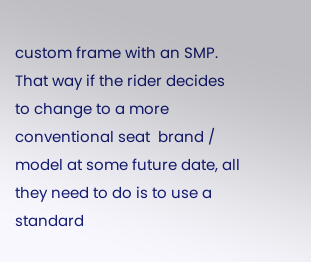custom frame with an SMP. That way if the rider decides to change to a more conventional seat  brand / model at some future date, all they need to do is to use a standard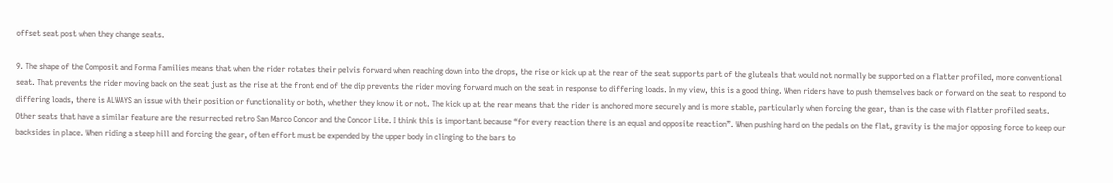offset seat post when they change seats.

9. The shape of the Composit and Forma Families means that when the rider rotates their pelvis forward when reaching down into the drops, the rise or kick up at the rear of the seat supports part of the gluteals that would not normally be supported on a flatter profiled, more conventional seat. That prevents the rider moving back on the seat just as the rise at the front end of the dip prevents the rider moving forward much on the seat in response to differing loads. In my view, this is a good thing. When riders have to push themselves back or forward on the seat to respond to differing loads, there is ALWAYS an issue with their position or functionality or both, whether they know it or not. The kick up at the rear means that the rider is anchored more securely and is more stable, particularly when forcing the gear, than is the case with flatter profiled seats. Other seats that have a similar feature are the resurrected retro San Marco Concor and the Concor Lite. I think this is important because “for every reaction there is an equal and opposite reaction”. When pushing hard on the pedals on the flat, gravity is the major opposing force to keep our backsides in place. When riding a steep hill and forcing the gear, often effort must be expended by the upper body in clinging to the bars to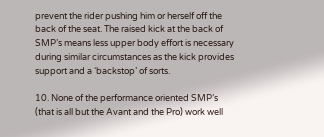prevent the rider pushing him or herself off the back of the seat. The raised kick at the back of SMP’s means less upper body effort is necessary during similar circumstances as the kick provides support and a ‘backstop’ of sorts.

10. None of the performance oriented SMP’s (that is all but the Avant and the Pro) work well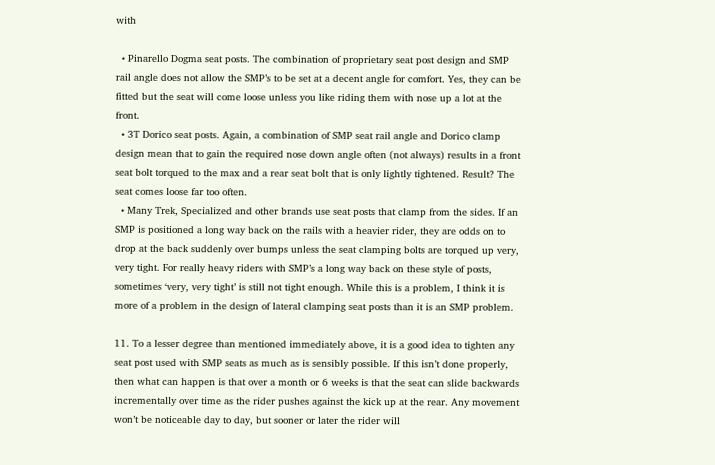with

  • Pinarello Dogma seat posts. The combination of proprietary seat post design and SMP rail angle does not allow the SMP’s to be set at a decent angle for comfort. Yes, they can be fitted but the seat will come loose unless you like riding them with nose up a lot at the front.
  • 3T Dorico seat posts. Again, a combination of SMP seat rail angle and Dorico clamp design mean that to gain the required nose down angle often (not always) results in a front seat bolt torqued to the max and a rear seat bolt that is only lightly tightened. Result? The seat comes loose far too often.
  • Many Trek, Specialized and other brands use seat posts that clamp from the sides. If an SMP is positioned a long way back on the rails with a heavier rider, they are odds on to drop at the back suddenly over bumps unless the seat clamping bolts are torqued up very, very tight. For really heavy riders with SMP’s a long way back on these style of posts, sometimes ‘very, very tight’ is still not tight enough. While this is a problem, I think it is more of a problem in the design of lateral clamping seat posts than it is an SMP problem.

11. To a lesser degree than mentioned immediately above, it is a good idea to tighten any seat post used with SMP seats as much as is sensibly possible. If this isn’t done properly, then what can happen is that over a month or 6 weeks is that the seat can slide backwards incrementally over time as the rider pushes against the kick up at the rear. Any movement won’t be noticeable day to day, but sooner or later the rider will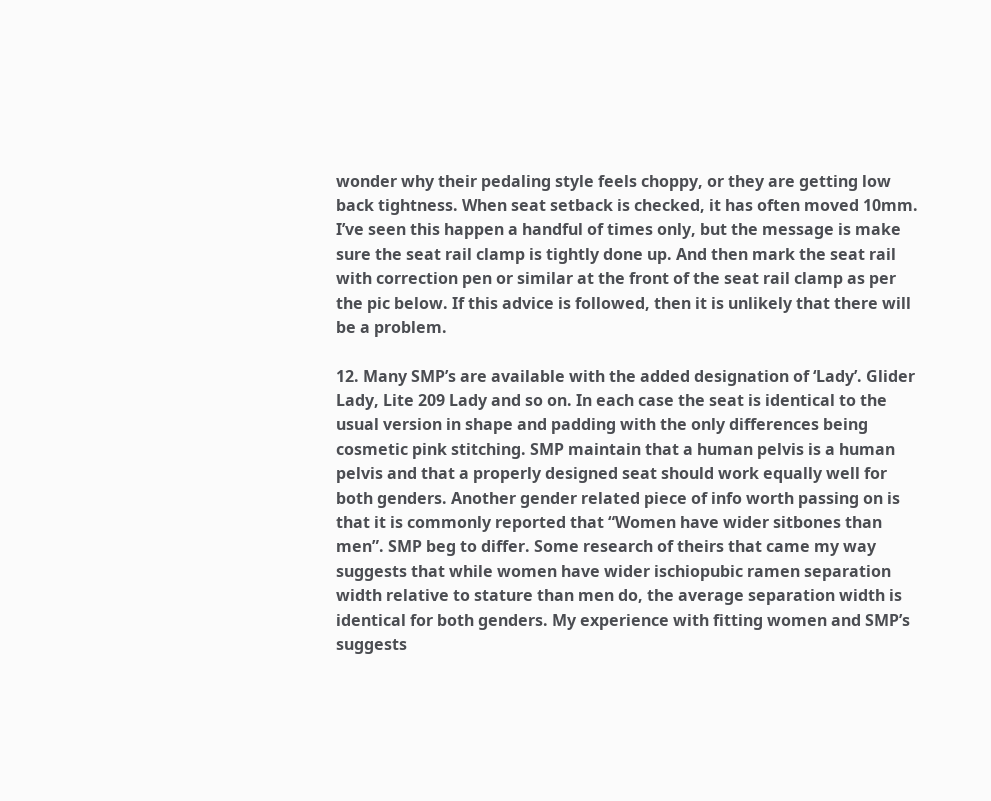wonder why their pedaling style feels choppy, or they are getting low back tightness. When seat setback is checked, it has often moved 10mm. I’ve seen this happen a handful of times only, but the message is make sure the seat rail clamp is tightly done up. And then mark the seat rail with correction pen or similar at the front of the seat rail clamp as per the pic below. If this advice is followed, then it is unlikely that there will be a problem.

12. Many SMP’s are available with the added designation of ‘Lady’. Glider Lady, Lite 209 Lady and so on. In each case the seat is identical to the usual version in shape and padding with the only differences being cosmetic pink stitching. SMP maintain that a human pelvis is a human pelvis and that a properly designed seat should work equally well for both genders. Another gender related piece of info worth passing on is that it is commonly reported that “Women have wider sitbones than men”. SMP beg to differ. Some research of theirs that came my way suggests that while women have wider ischiopubic ramen separation width relative to stature than men do, the average separation width is identical for both genders. My experience with fitting women and SMP’s suggests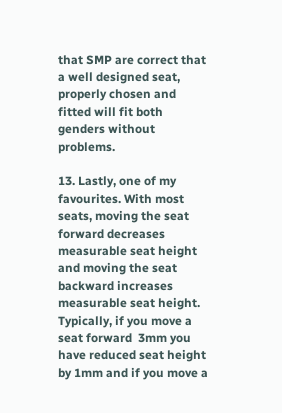that SMP are correct that a well designed seat, properly chosen and fitted will fit both genders without problems.

13. Lastly, one of my favourites. With most seats, moving the seat forward decreases measurable seat height and moving the seat backward increases measurable seat height. Typically, if you move a seat forward  3mm you have reduced seat height by 1mm and if you move a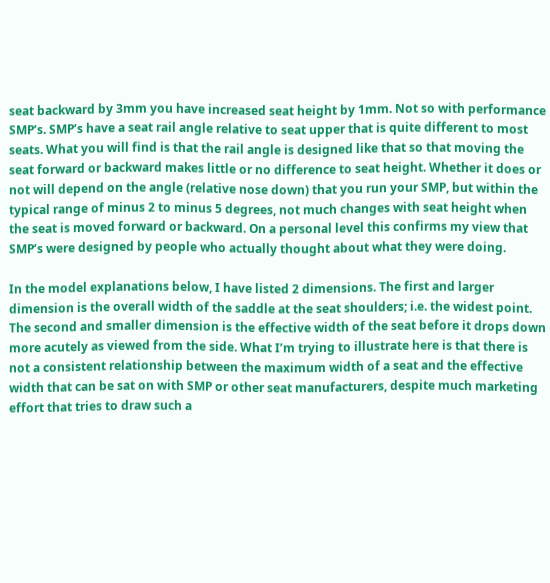seat backward by 3mm you have increased seat height by 1mm. Not so with performance SMP’s. SMP’s have a seat rail angle relative to seat upper that is quite different to most seats. What you will find is that the rail angle is designed like that so that moving the seat forward or backward makes little or no difference to seat height. Whether it does or not will depend on the angle (relative nose down) that you run your SMP, but within the typical range of minus 2 to minus 5 degrees, not much changes with seat height when the seat is moved forward or backward. On a personal level this confirms my view that SMP’s were designed by people who actually thought about what they were doing.

In the model explanations below, I have listed 2 dimensions. The first and larger dimension is the overall width of the saddle at the seat shoulders; i.e. the widest point. The second and smaller dimension is the effective width of the seat before it drops down more acutely as viewed from the side. What I’m trying to illustrate here is that there is not a consistent relationship between the maximum width of a seat and the effective width that can be sat on with SMP or other seat manufacturers, despite much marketing effort that tries to draw such a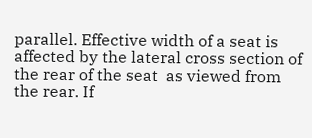parallel. Effective width of a seat is affected by the lateral cross section of the rear of the seat  as viewed from the rear. If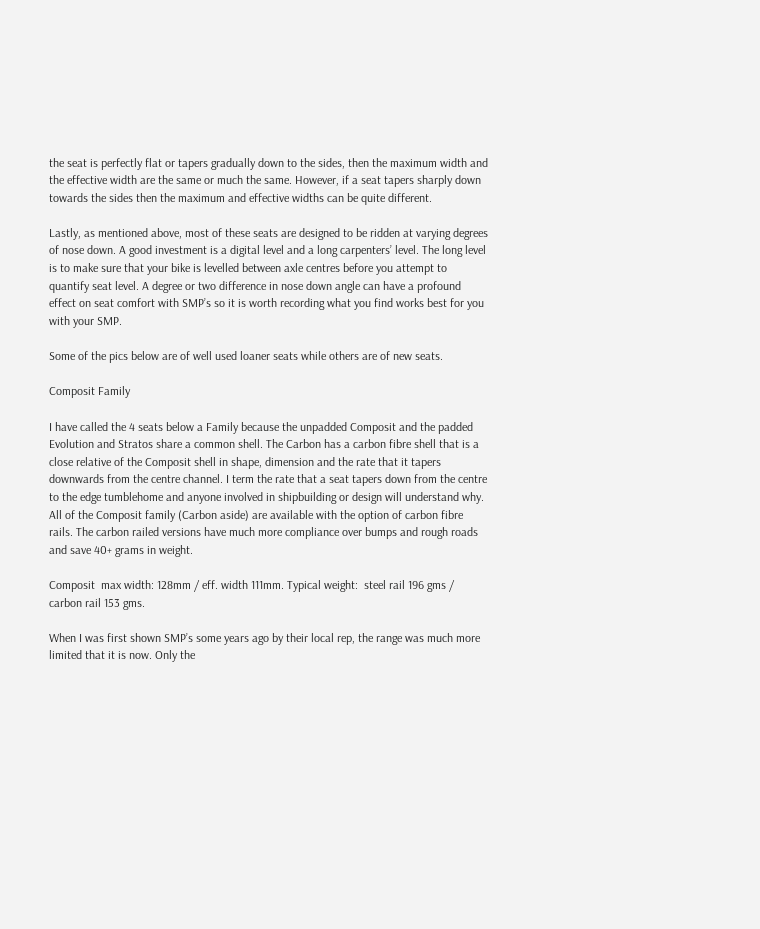the seat is perfectly flat or tapers gradually down to the sides, then the maximum width and the effective width are the same or much the same. However, if a seat tapers sharply down towards the sides then the maximum and effective widths can be quite different.

Lastly, as mentioned above, most of these seats are designed to be ridden at varying degrees of nose down. A good investment is a digital level and a long carpenters’ level. The long level is to make sure that your bike is levelled between axle centres before you attempt to quantify seat level. A degree or two difference in nose down angle can have a profound effect on seat comfort with SMP’s so it is worth recording what you find works best for you with your SMP.

Some of the pics below are of well used loaner seats while others are of new seats.

Composit Family

I have called the 4 seats below a Family because the unpadded Composit and the padded Evolution and Stratos share a common shell. The Carbon has a carbon fibre shell that is a close relative of the Composit shell in shape, dimension and the rate that it tapers downwards from the centre channel. I term the rate that a seat tapers down from the centre to the edge tumblehome and anyone involved in shipbuilding or design will understand why. All of the Composit family (Carbon aside) are available with the option of carbon fibre rails. The carbon railed versions have much more compliance over bumps and rough roads and save 40+ grams in weight.

Composit  max width: 128mm / eff. width 111mm. Typical weight:  steel rail 196 gms / carbon rail 153 gms.

When I was first shown SMP’s some years ago by their local rep, the range was much more limited that it is now. Only the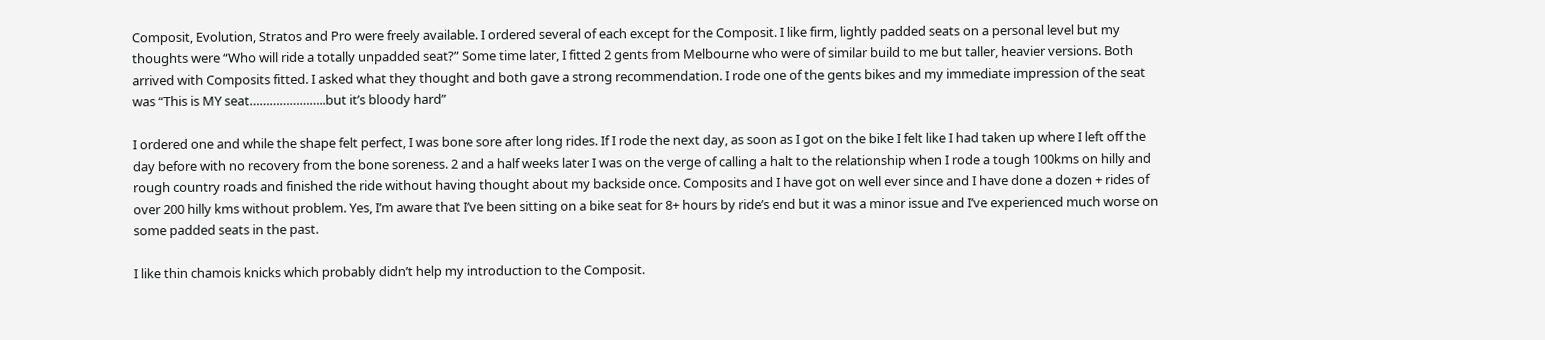Composit, Evolution, Stratos and Pro were freely available. I ordered several of each except for the Composit. I like firm, lightly padded seats on a personal level but my thoughts were “Who will ride a totally unpadded seat?” Some time later, I fitted 2 gents from Melbourne who were of similar build to me but taller, heavier versions. Both arrived with Composits fitted. I asked what they thought and both gave a strong recommendation. I rode one of the gents bikes and my immediate impression of the seat was “This is MY seat…………………..but it’s bloody hard”

I ordered one and while the shape felt perfect, I was bone sore after long rides. If I rode the next day, as soon as I got on the bike I felt like I had taken up where I left off the day before with no recovery from the bone soreness. 2 and a half weeks later I was on the verge of calling a halt to the relationship when I rode a tough 100kms on hilly and rough country roads and finished the ride without having thought about my backside once. Composits and I have got on well ever since and I have done a dozen + rides of over 200 hilly kms without problem. Yes, I’m aware that I’ve been sitting on a bike seat for 8+ hours by ride’s end but it was a minor issue and I’ve experienced much worse on some padded seats in the past.

I like thin chamois knicks which probably didn’t help my introduction to the Composit.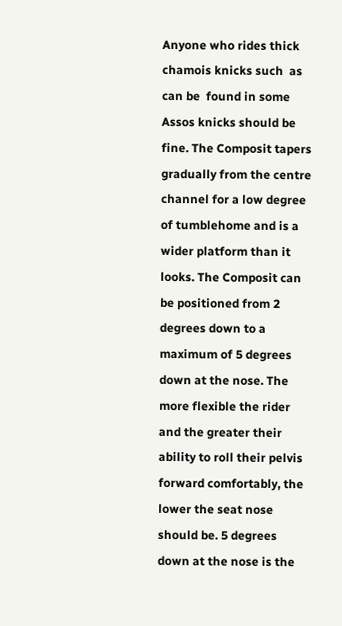Anyone who rides thick chamois knicks such  as can be  found in some Assos knicks should be fine. The Composit tapers gradually from the centre channel for a low degree of tumblehome and is a wider platform than it looks. The Composit can be positioned from 2 degrees down to a maximum of 5 degrees down at the nose. The more flexible the rider and the greater their ability to roll their pelvis forward comfortably, the lower the seat nose should be. 5 degrees down at the nose is the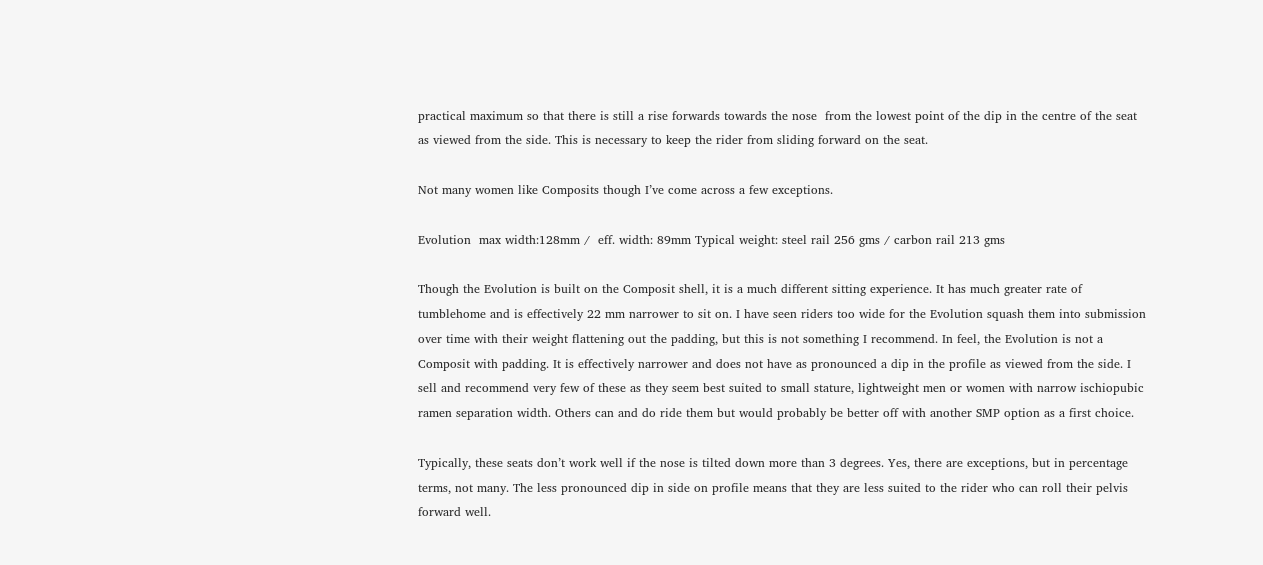practical maximum so that there is still a rise forwards towards the nose  from the lowest point of the dip in the centre of the seat as viewed from the side. This is necessary to keep the rider from sliding forward on the seat.

Not many women like Composits though I’ve come across a few exceptions.

Evolution  max width:128mm /  eff. width: 89mm Typical weight: steel rail 256 gms / carbon rail 213 gms

Though the Evolution is built on the Composit shell, it is a much different sitting experience. It has much greater rate of tumblehome and is effectively 22 mm narrower to sit on. I have seen riders too wide for the Evolution squash them into submission over time with their weight flattening out the padding, but this is not something I recommend. In feel, the Evolution is not a Composit with padding. It is effectively narrower and does not have as pronounced a dip in the profile as viewed from the side. I sell and recommend very few of these as they seem best suited to small stature, lightweight men or women with narrow ischiopubic ramen separation width. Others can and do ride them but would probably be better off with another SMP option as a first choice.

Typically, these seats don’t work well if the nose is tilted down more than 3 degrees. Yes, there are exceptions, but in percentage terms, not many. The less pronounced dip in side on profile means that they are less suited to the rider who can roll their pelvis forward well.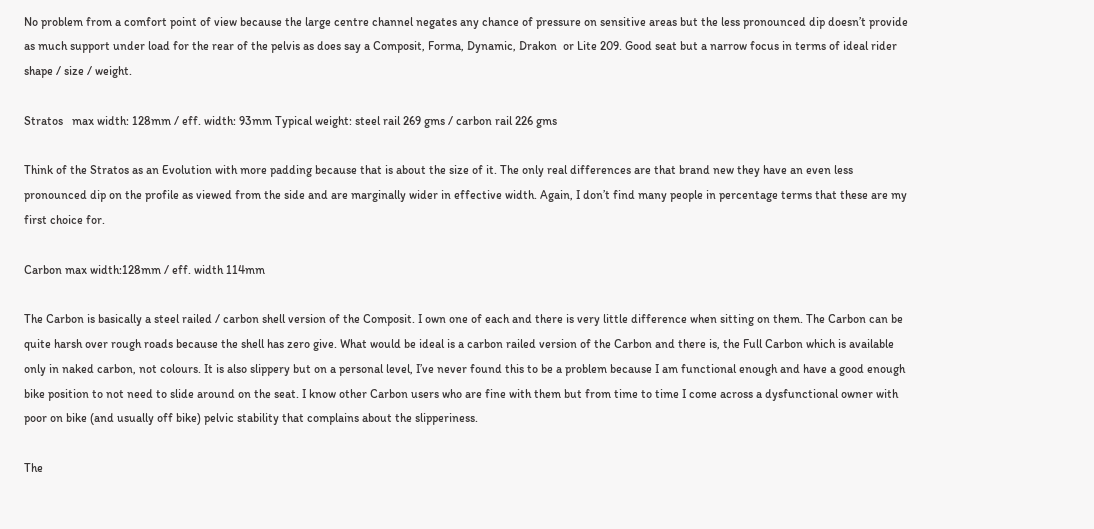No problem from a comfort point of view because the large centre channel negates any chance of pressure on sensitive areas but the less pronounced dip doesn’t provide as much support under load for the rear of the pelvis as does say a Composit, Forma, Dynamic, Drakon  or Lite 209. Good seat but a narrow focus in terms of ideal rider shape / size / weight.

Stratos   max width: 128mm / eff. width: 93mm Typical weight: steel rail 269 gms / carbon rail 226 gms

Think of the Stratos as an Evolution with more padding because that is about the size of it. The only real differences are that brand new they have an even less pronounced dip on the profile as viewed from the side and are marginally wider in effective width. Again, I don’t find many people in percentage terms that these are my first choice for.

Carbon max width:128mm / eff. width 114mm

The Carbon is basically a steel railed / carbon shell version of the Composit. I own one of each and there is very little difference when sitting on them. The Carbon can be quite harsh over rough roads because the shell has zero give. What would be ideal is a carbon railed version of the Carbon and there is, the Full Carbon which is available only in naked carbon, not colours. It is also slippery but on a personal level, I’ve never found this to be a problem because I am functional enough and have a good enough bike position to not need to slide around on the seat. I know other Carbon users who are fine with them but from time to time I come across a dysfunctional owner with poor on bike (and usually off bike) pelvic stability that complains about the slipperiness.

The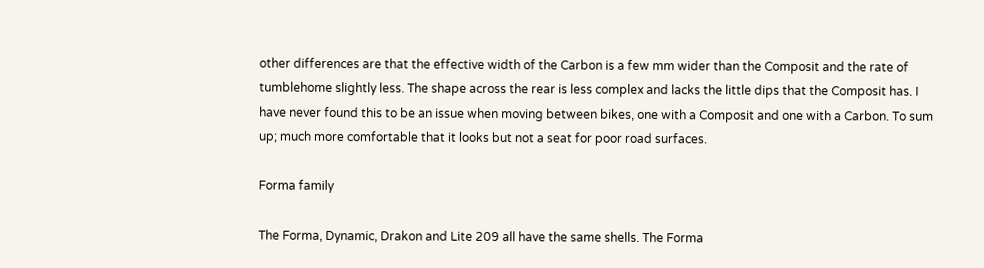other differences are that the effective width of the Carbon is a few mm wider than the Composit and the rate of tumblehome slightly less. The shape across the rear is less complex and lacks the little dips that the Composit has. I have never found this to be an issue when moving between bikes, one with a Composit and one with a Carbon. To sum up; much more comfortable that it looks but not a seat for poor road surfaces.

Forma family

The Forma, Dynamic, Drakon and Lite 209 all have the same shells. The Forma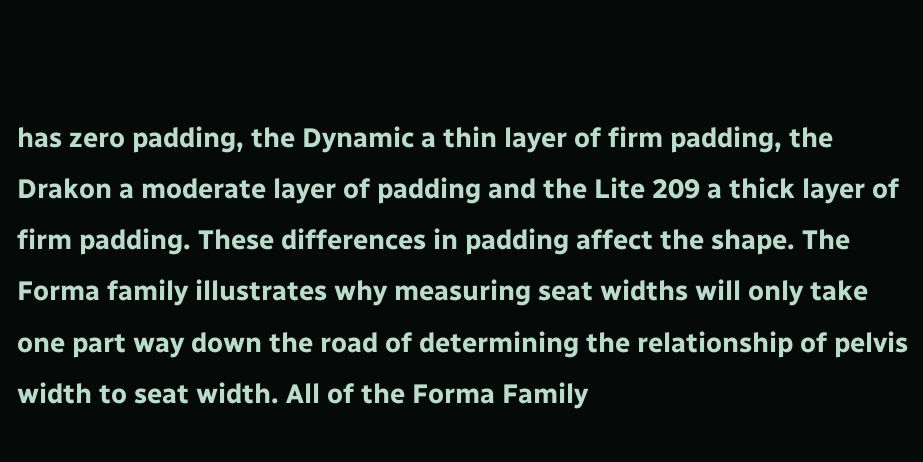has zero padding, the Dynamic a thin layer of firm padding, the Drakon a moderate layer of padding and the Lite 209 a thick layer of firm padding. These differences in padding affect the shape. The Forma family illustrates why measuring seat widths will only take one part way down the road of determining the relationship of pelvis width to seat width. All of the Forma Family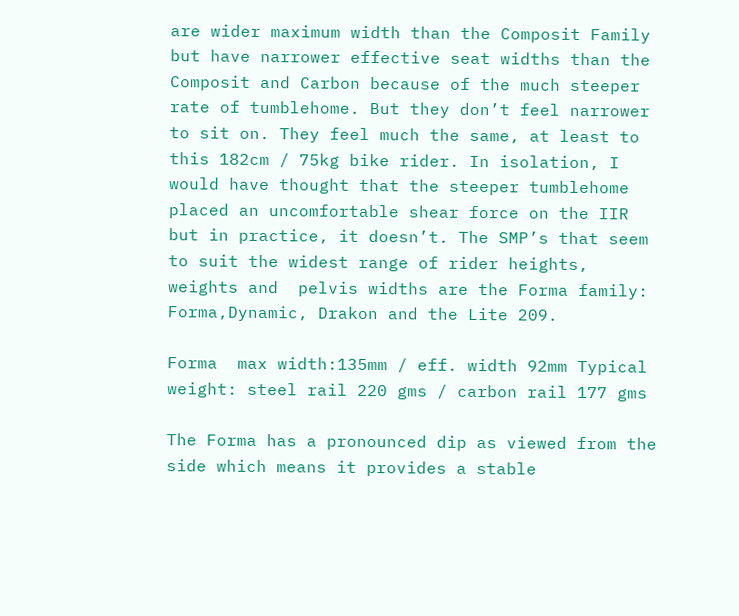are wider maximum width than the Composit Family but have narrower effective seat widths than the Composit and Carbon because of the much steeper rate of tumblehome. But they don’t feel narrower to sit on. They feel much the same, at least to this 182cm / 75kg bike rider. In isolation, I would have thought that the steeper tumblehome placed an uncomfortable shear force on the IIR  but in practice, it doesn’t. The SMP’s that seem to suit the widest range of rider heights, weights and  pelvis widths are the Forma family: Forma,Dynamic, Drakon and the Lite 209.

Forma  max width:135mm / eff. width 92mm Typical weight: steel rail 220 gms / carbon rail 177 gms

The Forma has a pronounced dip as viewed from the side which means it provides a stable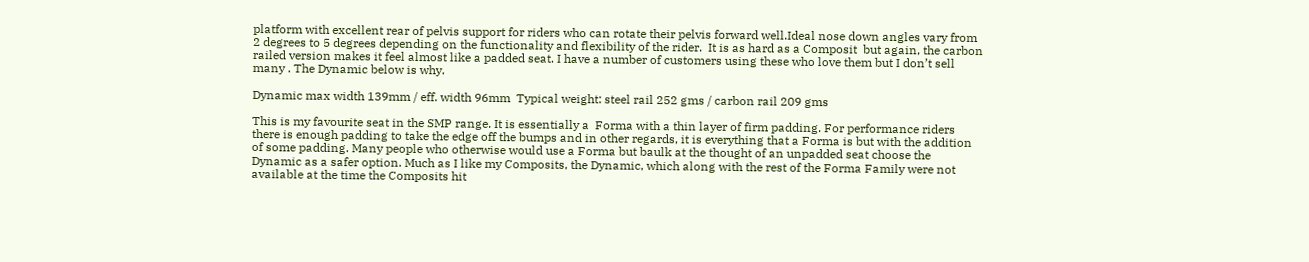platform with excellent rear of pelvis support for riders who can rotate their pelvis forward well.Ideal nose down angles vary from 2 degrees to 5 degrees depending on the functionality and flexibility of the rider.  It is as hard as a Composit  but again, the carbon railed version makes it feel almost like a padded seat. I have a number of customers using these who love them but I don’t sell many . The Dynamic below is why.

Dynamic max width 139mm / eff. width 96mm  Typical weight: steel rail 252 gms / carbon rail 209 gms

This is my favourite seat in the SMP range. It is essentially a  Forma with a thin layer of firm padding. For performance riders there is enough padding to take the edge off the bumps and in other regards, it is everything that a Forma is but with the addition of some padding. Many people who otherwise would use a Forma but baulk at the thought of an unpadded seat choose the Dynamic as a safer option. Much as I like my Composits, the Dynamic, which along with the rest of the Forma Family were not available at the time the Composits hit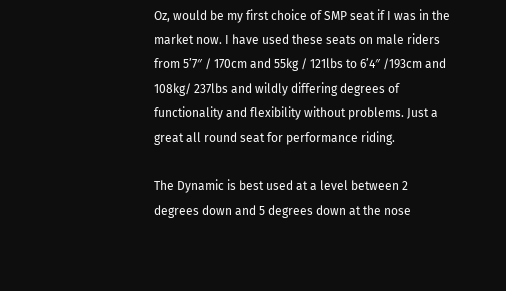Oz, would be my first choice of SMP seat if I was in the market now. I have used these seats on male riders from 5’7″ / 170cm and 55kg / 121lbs to 6’4″ /193cm and 108kg/ 237lbs and wildly differing degrees of functionality and flexibility without problems. Just a great all round seat for performance riding.

The Dynamic is best used at a level between 2 degrees down and 5 degrees down at the nose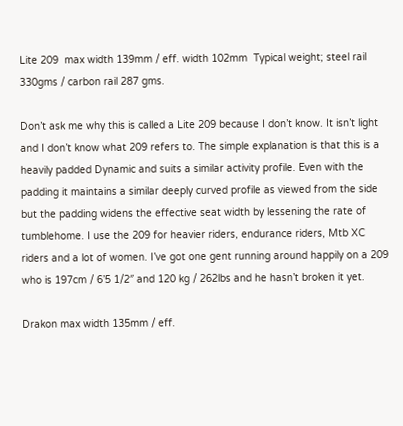Lite 209  max width 139mm / eff. width 102mm  Typical weight; steel rail 330gms / carbon rail 287 gms.

Don’t ask me why this is called a Lite 209 because I don’t know. It isn’t light and I don’t know what 209 refers to. The simple explanation is that this is a heavily padded Dynamic and suits a similar activity profile. Even with the padding it maintains a similar deeply curved profile as viewed from the side but the padding widens the effective seat width by lessening the rate of tumblehome. I use the 209 for heavier riders, endurance riders, Mtb XC riders and a lot of women. I’ve got one gent running around happily on a 209 who is 197cm / 6’5 1/2″ and 120 kg / 262lbs and he hasn’t broken it yet.

Drakon max width 135mm / eff.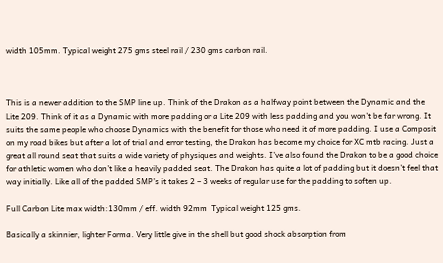width 105mm. Typical weight 275 gms steel rail / 230 gms carbon rail.



This is a newer addition to the SMP line up. Think of the Drakon as a halfway point between the Dynamic and the Lite 209. Think of it as a Dynamic with more padding or a Lite 209 with less padding and you won’t be far wrong. It suits the same people who choose Dynamics with the benefit for those who need it of more padding. I use a Composit on my road bikes but after a lot of trial and error testing, the Drakon has become my choice for XC mtb racing. Just a great all round seat that suits a wide variety of physiques and weights. I’ve also found the Drakon to be a good choice for athletic women who don’t like a heavily padded seat. The Drakon has quite a lot of padding but it doesn’t feel that way initially. Like all of the padded SMP’s it takes 2 – 3 weeks of regular use for the padding to soften up.

Full Carbon Lite max width:130mm / eff. width 92mm  Typical weight 125 gms.

Basically a skinnier, lighter Forma. Very little give in the shell but good shock absorption from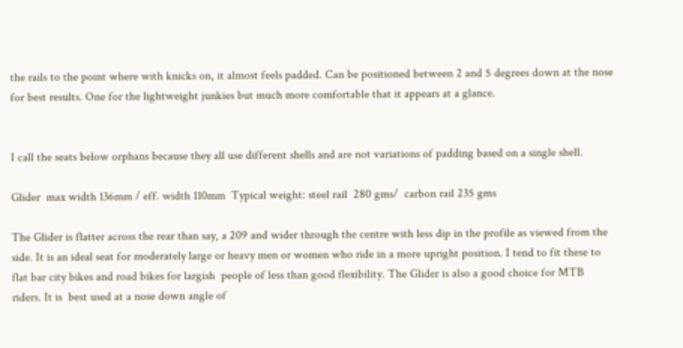the rails to the point where with knicks on, it almost feels padded. Can be positioned between 2 and 5 degrees down at the nose for best results. One for the lightweight junkies but much more comfortable that it appears at a glance.


I call the seats below orphans because they all use different shells and are not variations of padding based on a single shell.

Glider  max width 136mm / eff. width 110mm  Typical weight: steel rail  280 gms/  carbon rail 235 gms

The Glider is flatter across the rear than say, a 209 and wider through the centre with less dip in the profile as viewed from the side. It is an ideal seat for moderately large or heavy men or women who ride in a more upright position. I tend to fit these to flat bar city bikes and road bikes for largish  people of less than good flexibility. The Glider is also a good choice for MTB riders. It is  best used at a nose down angle of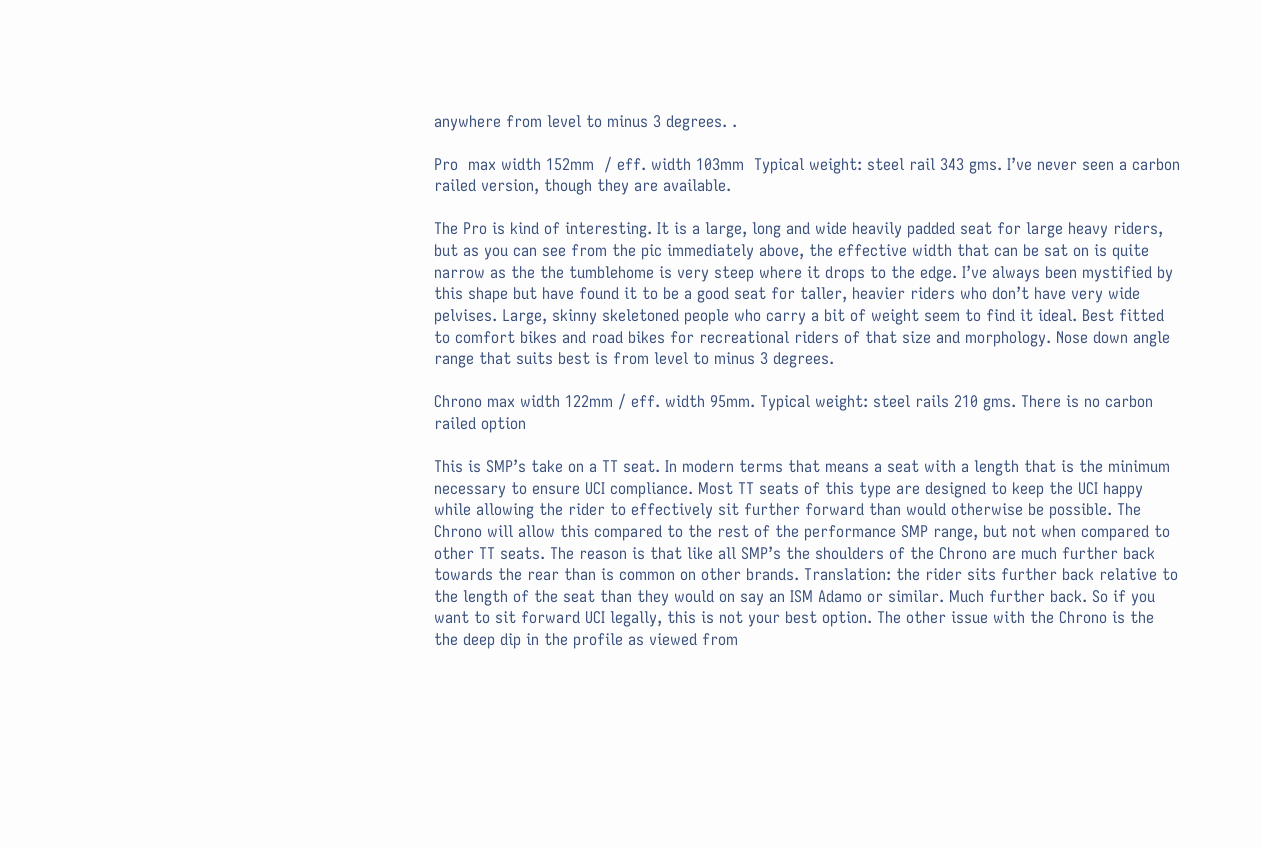anywhere from level to minus 3 degrees. .

Pro  max width 152mm  / eff. width 103mm  Typical weight: steel rail 343 gms. I’ve never seen a carbon railed version, though they are available.

The Pro is kind of interesting. It is a large, long and wide heavily padded seat for large heavy riders, but as you can see from the pic immediately above, the effective width that can be sat on is quite narrow as the the tumblehome is very steep where it drops to the edge. I’ve always been mystified by this shape but have found it to be a good seat for taller, heavier riders who don’t have very wide pelvises. Large, skinny skeletoned people who carry a bit of weight seem to find it ideal. Best fitted to comfort bikes and road bikes for recreational riders of that size and morphology. Nose down angle range that suits best is from level to minus 3 degrees.

Chrono max width 122mm / eff. width 95mm. Typical weight: steel rails 210 gms. There is no carbon railed option

This is SMP’s take on a TT seat. In modern terms that means a seat with a length that is the minimum necessary to ensure UCI compliance. Most TT seats of this type are designed to keep the UCI happy while allowing the rider to effectively sit further forward than would otherwise be possible. The Chrono will allow this compared to the rest of the performance SMP range, but not when compared to other TT seats. The reason is that like all SMP’s the shoulders of the Chrono are much further back towards the rear than is common on other brands. Translation: the rider sits further back relative to the length of the seat than they would on say an ISM Adamo or similar. Much further back. So if you want to sit forward UCI legally, this is not your best option. The other issue with the Chrono is the the deep dip in the profile as viewed from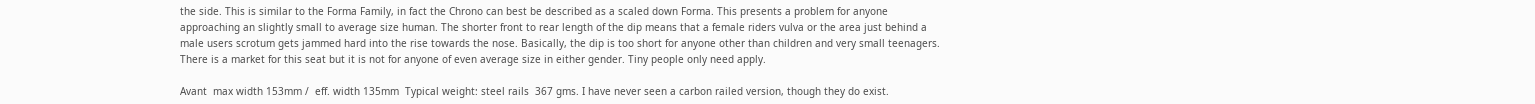the side. This is similar to the Forma Family, in fact the Chrono can best be described as a scaled down Forma. This presents a problem for anyone approaching an slightly small to average size human. The shorter front to rear length of the dip means that a female riders vulva or the area just behind a male users scrotum gets jammed hard into the rise towards the nose. Basically, the dip is too short for anyone other than children and very small teenagers. There is a market for this seat but it is not for anyone of even average size in either gender. Tiny people only need apply.

Avant  max width 153mm /  eff. width 135mm  Typical weight: steel rails  367 gms. I have never seen a carbon railed version, though they do exist.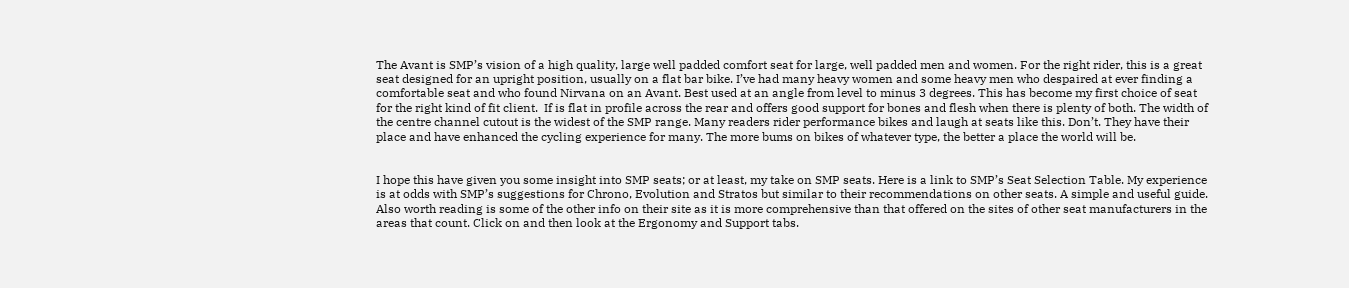The Avant is SMP’s vision of a high quality, large well padded comfort seat for large, well padded men and women. For the right rider, this is a great seat designed for an upright position, usually on a flat bar bike. I’ve had many heavy women and some heavy men who despaired at ever finding a comfortable seat and who found Nirvana on an Avant. Best used at an angle from level to minus 3 degrees. This has become my first choice of seat for the right kind of fit client.  If is flat in profile across the rear and offers good support for bones and flesh when there is plenty of both. The width of the centre channel cutout is the widest of the SMP range. Many readers rider performance bikes and laugh at seats like this. Don’t. They have their place and have enhanced the cycling experience for many. The more bums on bikes of whatever type, the better a place the world will be.


I hope this have given you some insight into SMP seats; or at least, my take on SMP seats. Here is a link to SMP’s Seat Selection Table. My experience is at odds with SMP’s suggestions for Chrono, Evolution and Stratos but similar to their recommendations on other seats. A simple and useful guide. Also worth reading is some of the other info on their site as it is more comprehensive than that offered on the sites of other seat manufacturers in the areas that count. Click on and then look at the Ergonomy and Support tabs.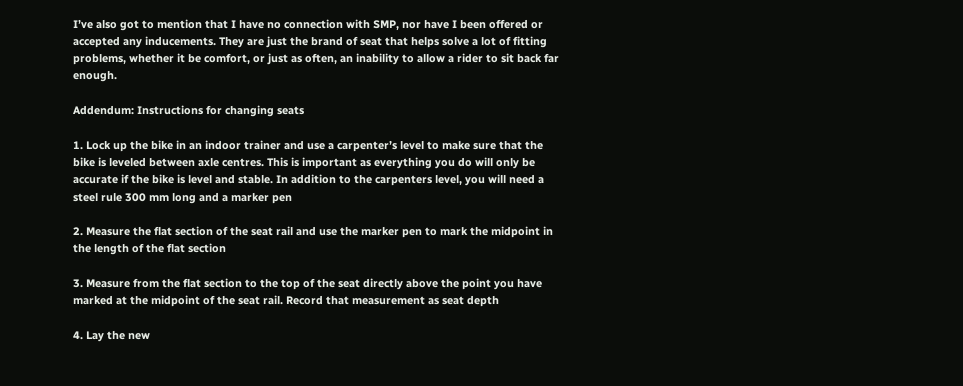I’ve also got to mention that I have no connection with SMP, nor have I been offered or accepted any inducements. They are just the brand of seat that helps solve a lot of fitting problems, whether it be comfort, or just as often, an inability to allow a rider to sit back far enough.

Addendum: Instructions for changing seats

1. Lock up the bike in an indoor trainer and use a carpenter’s level to make sure that the bike is leveled between axle centres. This is important as everything you do will only be accurate if the bike is level and stable. In addition to the carpenters level, you will need a steel rule 300 mm long and a marker pen

2. Measure the flat section of the seat rail and use the marker pen to mark the midpoint in the length of the flat section

3. Measure from the flat section to the top of the seat directly above the point you have marked at the midpoint of the seat rail. Record that measurement as seat depth

4. Lay the new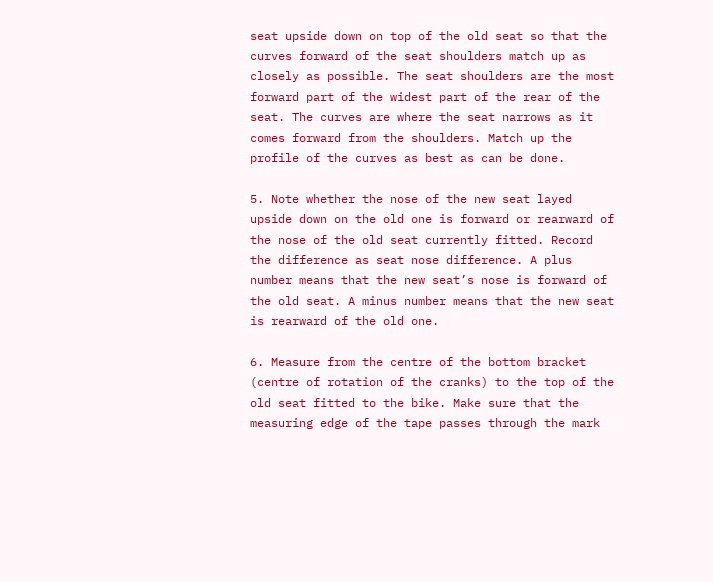seat upside down on top of the old seat so that the curves forward of the seat shoulders match up as closely as possible. The seat shoulders are the most forward part of the widest part of the rear of the seat. The curves are where the seat narrows as it comes forward from the shoulders. Match up the profile of the curves as best as can be done.

5. Note whether the nose of the new seat layed upside down on the old one is forward or rearward of the nose of the old seat currently fitted. Record the difference as seat nose difference. A plus number means that the new seat’s nose is forward of the old seat. A minus number means that the new seat is rearward of the old one.

6. Measure from the centre of the bottom bracket (centre of rotation of the cranks) to the top of the old seat fitted to the bike. Make sure that the measuring edge of the tape passes through the mark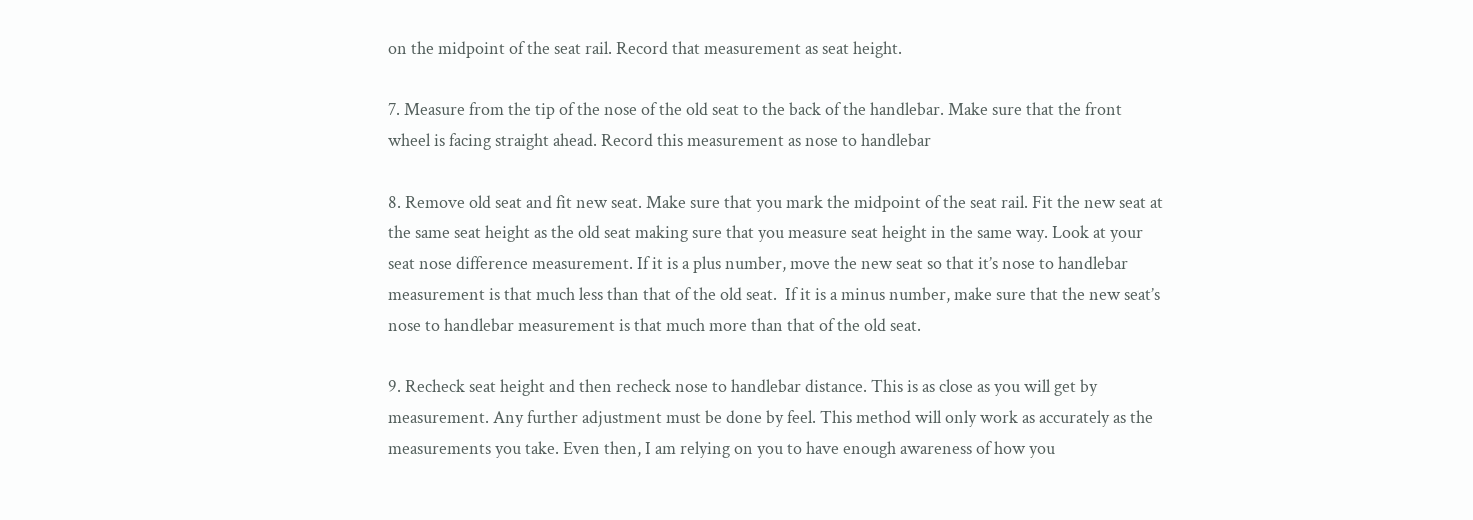on the midpoint of the seat rail. Record that measurement as seat height.

7. Measure from the tip of the nose of the old seat to the back of the handlebar. Make sure that the front wheel is facing straight ahead. Record this measurement as nose to handlebar

8. Remove old seat and fit new seat. Make sure that you mark the midpoint of the seat rail. Fit the new seat at the same seat height as the old seat making sure that you measure seat height in the same way. Look at your seat nose difference measurement. If it is a plus number, move the new seat so that it’s nose to handlebar measurement is that much less than that of the old seat.  If it is a minus number, make sure that the new seat’s nose to handlebar measurement is that much more than that of the old seat.

9. Recheck seat height and then recheck nose to handlebar distance. This is as close as you will get by measurement. Any further adjustment must be done by feel. This method will only work as accurately as the measurements you take. Even then, I am relying on you to have enough awareness of how you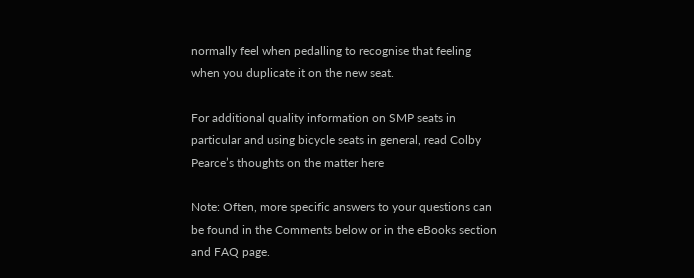normally feel when pedalling to recognise that feeling when you duplicate it on the new seat.

For additional quality information on SMP seats in particular and using bicycle seats in general, read Colby Pearce’s thoughts on the matter here

Note: Often, more specific answers to your questions can be found in the Comments below or in the eBooks section and FAQ page.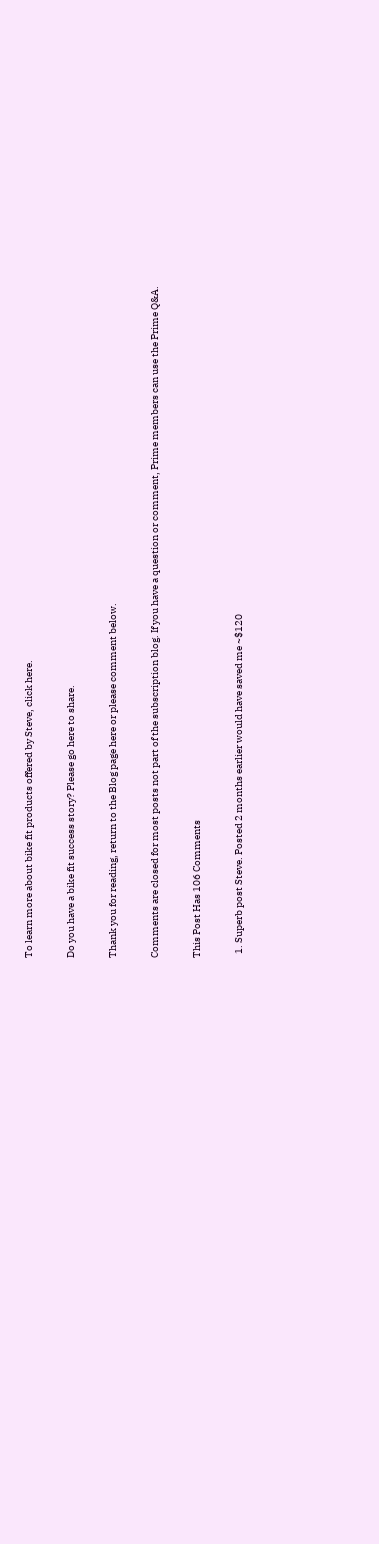To learn more about bike fit products offered by Steve, click here.

Do you have a bike fit success story? Please go here to share.

Thank you for reading, return to the Blog page here or please comment below.

Comments are closed for most posts not part of the subscription blog. If you have a question or comment, Prime members can use the Prime Q&A.

This Post Has 106 Comments

  1. Superb post Steve. Posted 2 months earlier would have saved me ~$120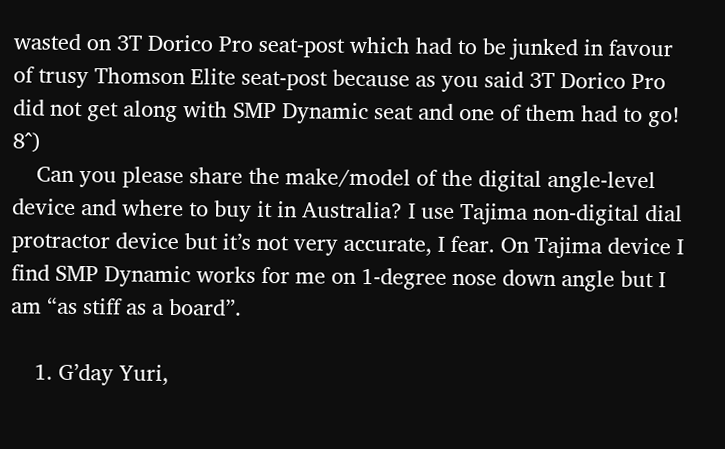wasted on 3T Dorico Pro seat-post which had to be junked in favour of trusy Thomson Elite seat-post because as you said 3T Dorico Pro did not get along with SMP Dynamic seat and one of them had to go! 8^)
    Can you please share the make/model of the digital angle-level device and where to buy it in Australia? I use Tajima non-digital dial protractor device but it’s not very accurate, I fear. On Tajima device I find SMP Dynamic works for me on 1-degree nose down angle but I am “as stiff as a board”.

    1. G’day Yuri,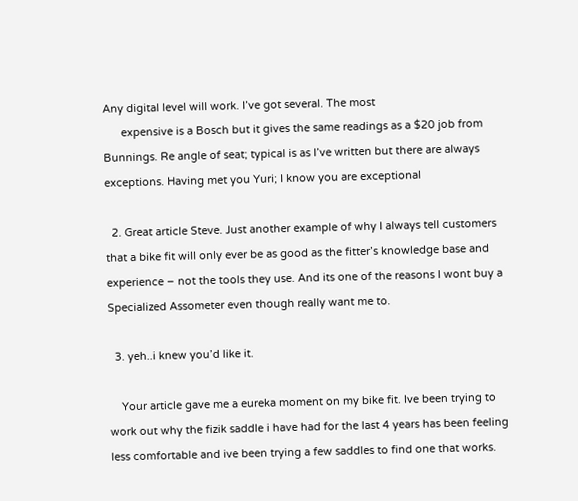Any digital level will work. I’ve got several. The most
      expensive is a Bosch but it gives the same readings as a $20 job from Bunnings. Re angle of seat; typical is as I’ve written but there are always exceptions. Having met you Yuri; I know you are exceptional

  2. Great article Steve. Just another example of why I always tell customers that a bike fit will only ever be as good as the fitter’s knowledge base and experience – not the tools they use. And its one of the reasons I wont buy a Specialized Assometer even though really want me to.

  3. yeh..i knew you’d like it.

    Your article gave me a eureka moment on my bike fit. Ive been trying to work out why the fizik saddle i have had for the last 4 years has been feeling less comfortable and ive been trying a few saddles to find one that works.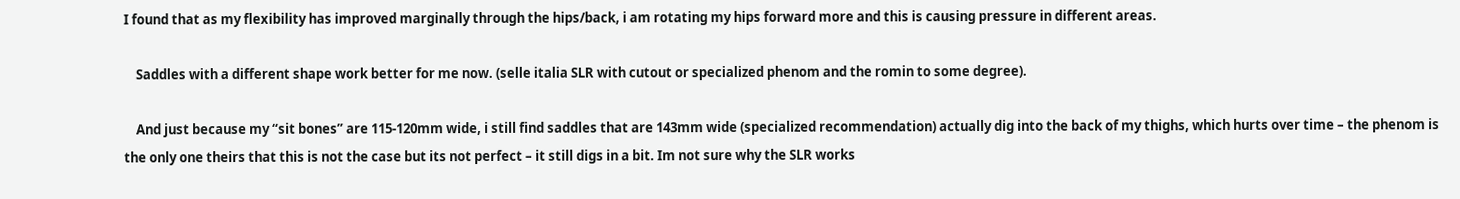I found that as my flexibility has improved marginally through the hips/back, i am rotating my hips forward more and this is causing pressure in different areas.

    Saddles with a different shape work better for me now. (selle italia SLR with cutout or specialized phenom and the romin to some degree).

    And just because my “sit bones” are 115-120mm wide, i still find saddles that are 143mm wide (specialized recommendation) actually dig into the back of my thighs, which hurts over time – the phenom is the only one theirs that this is not the case but its not perfect – it still digs in a bit. Im not sure why the SLR works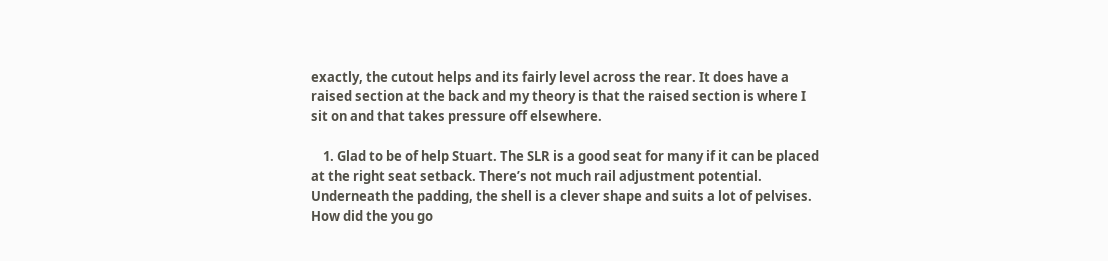exactly, the cutout helps and its fairly level across the rear. It does have a raised section at the back and my theory is that the raised section is where I sit on and that takes pressure off elsewhere.

    1. Glad to be of help Stuart. The SLR is a good seat for many if it can be placed at the right seat setback. There’s not much rail adjustment potential. Underneath the padding, the shell is a clever shape and suits a lot of pelvises. How did the you go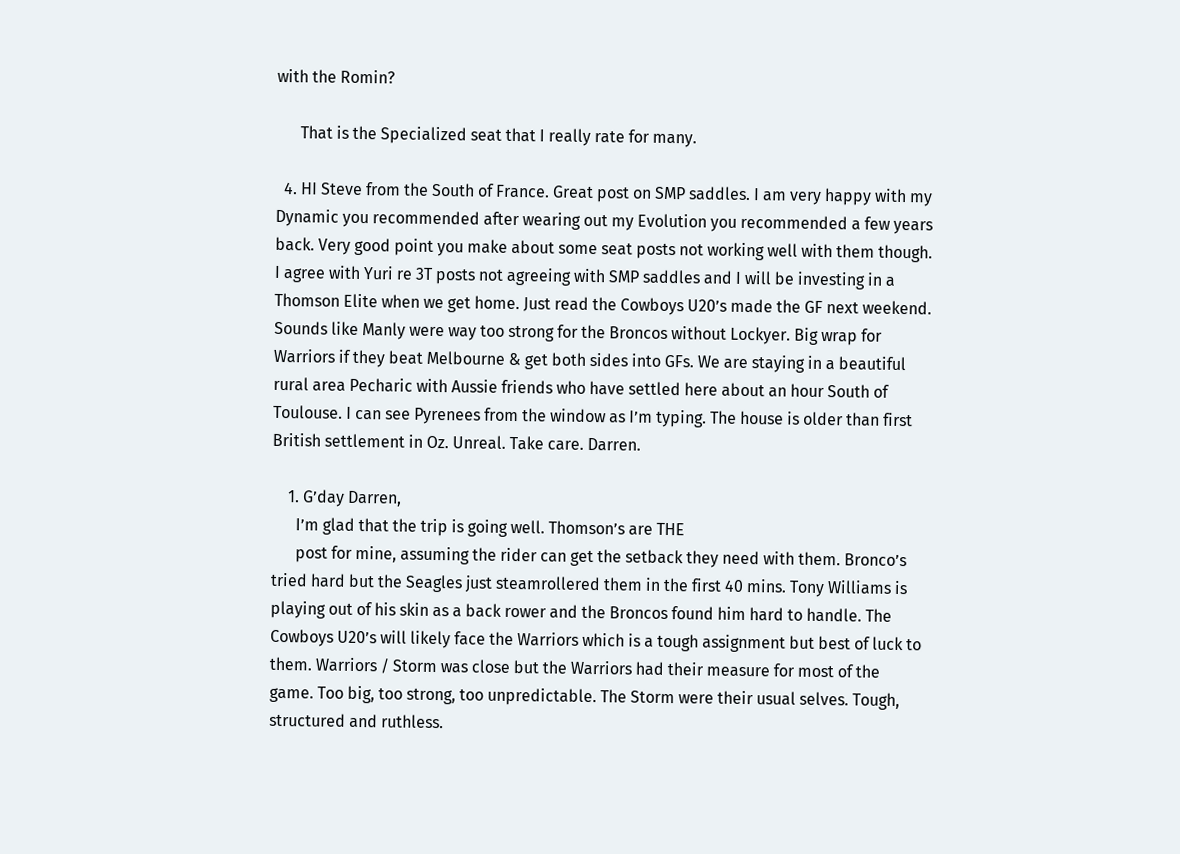with the Romin?

      That is the Specialized seat that I really rate for many.

  4. HI Steve from the South of France. Great post on SMP saddles. I am very happy with my Dynamic you recommended after wearing out my Evolution you recommended a few years back. Very good point you make about some seat posts not working well with them though. I agree with Yuri re 3T posts not agreeing with SMP saddles and I will be investing in a Thomson Elite when we get home. Just read the Cowboys U20’s made the GF next weekend. Sounds like Manly were way too strong for the Broncos without Lockyer. Big wrap for Warriors if they beat Melbourne & get both sides into GFs. We are staying in a beautiful rural area Pecharic with Aussie friends who have settled here about an hour South of Toulouse. I can see Pyrenees from the window as I’m typing. The house is older than first British settlement in Oz. Unreal. Take care. Darren.

    1. G’day Darren,
      I’m glad that the trip is going well. Thomson’s are THE
      post for mine, assuming the rider can get the setback they need with them. Bronco’s tried hard but the Seagles just steamrollered them in the first 40 mins. Tony Williams is playing out of his skin as a back rower and the Broncos found him hard to handle. The Cowboys U20’s will likely face the Warriors which is a tough assignment but best of luck to them. Warriors / Storm was close but the Warriors had their measure for most of the game. Too big, too strong, too unpredictable. The Storm were their usual selves. Tough, structured and ruthless.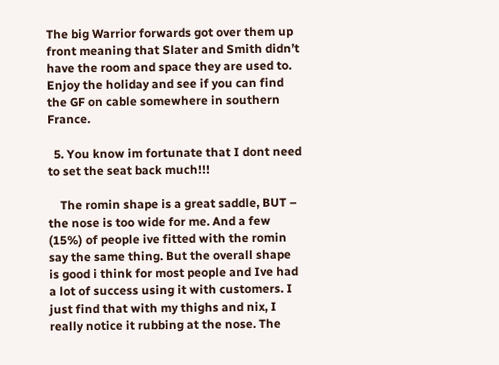The big Warrior forwards got over them up front meaning that Slater and Smith didn’t have the room and space they are used to. Enjoy the holiday and see if you can find the GF on cable somewhere in southern France.

  5. You know im fortunate that I dont need to set the seat back much!!!

    The romin shape is a great saddle, BUT – the nose is too wide for me. And a few (15%) of people ive fitted with the romin say the same thing. But the overall shape is good i think for most people and Ive had a lot of success using it with customers. I just find that with my thighs and nix, I really notice it rubbing at the nose. The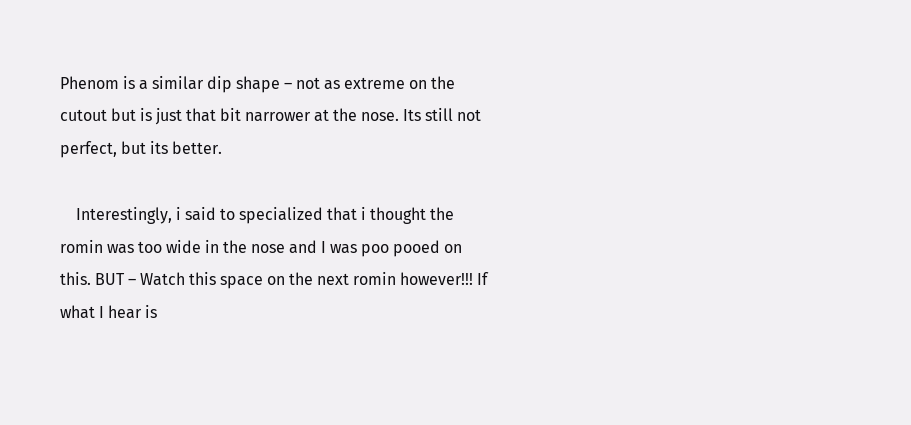Phenom is a similar dip shape – not as extreme on the cutout but is just that bit narrower at the nose. Its still not perfect, but its better.

    Interestingly, i said to specialized that i thought the romin was too wide in the nose and I was poo pooed on this. BUT – Watch this space on the next romin however!!! If what I hear is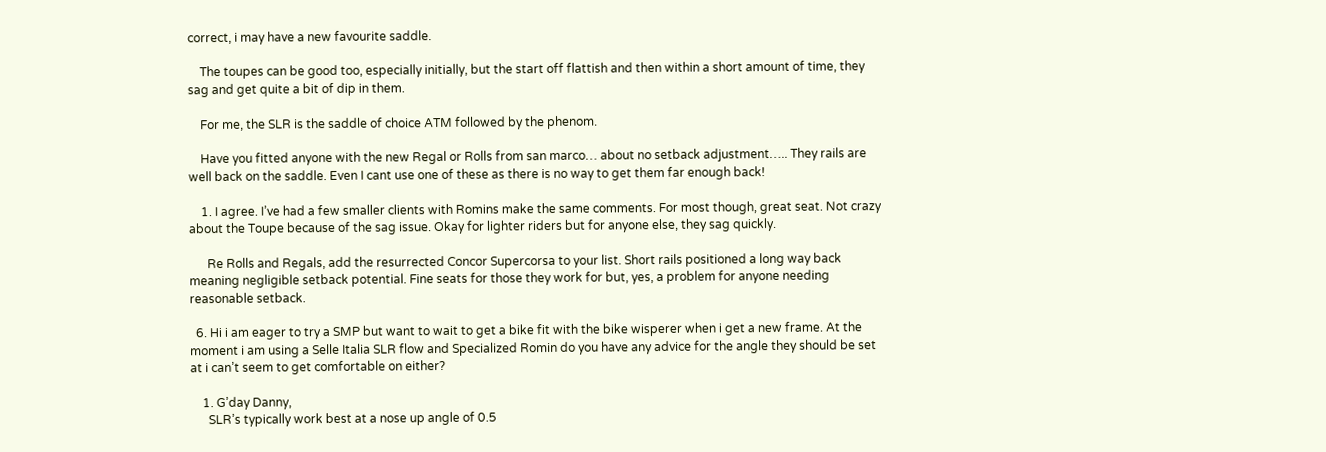correct, i may have a new favourite saddle.

    The toupes can be good too, especially initially, but the start off flattish and then within a short amount of time, they sag and get quite a bit of dip in them.

    For me, the SLR is the saddle of choice ATM followed by the phenom.

    Have you fitted anyone with the new Regal or Rolls from san marco… about no setback adjustment….. They rails are well back on the saddle. Even I cant use one of these as there is no way to get them far enough back!

    1. I agree. I’ve had a few smaller clients with Romins make the same comments. For most though, great seat. Not crazy about the Toupe because of the sag issue. Okay for lighter riders but for anyone else, they sag quickly.

      Re Rolls and Regals, add the resurrected Concor Supercorsa to your list. Short rails positioned a long way back meaning negligible setback potential. Fine seats for those they work for but, yes, a problem for anyone needing reasonable setback.

  6. Hi i am eager to try a SMP but want to wait to get a bike fit with the bike wisperer when i get a new frame. At the moment i am using a Selle Italia SLR flow and Specialized Romin do you have any advice for the angle they should be set at i can’t seem to get comfortable on either?

    1. G’day Danny,
      SLR’s typically work best at a nose up angle of 0.5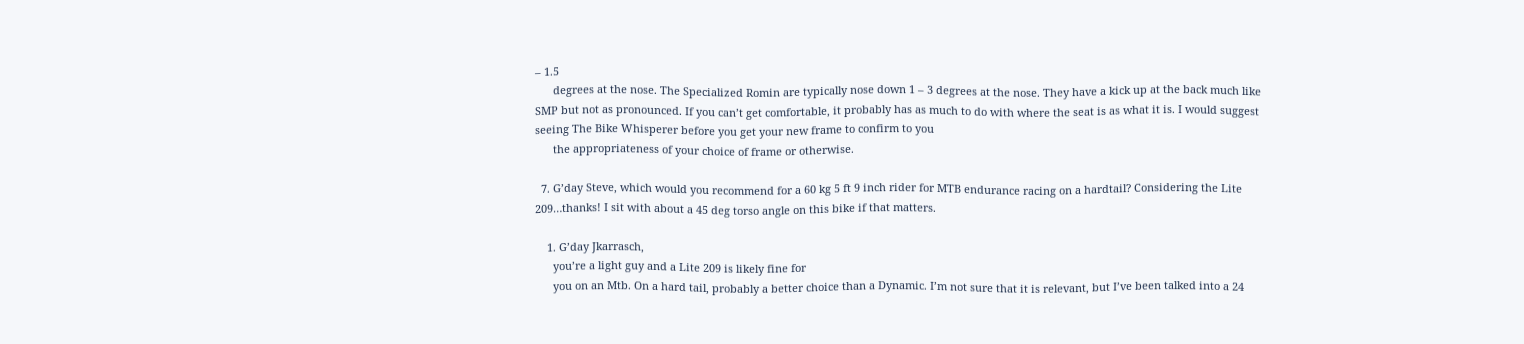– 1.5
      degrees at the nose. The Specialized Romin are typically nose down 1 – 3 degrees at the nose. They have a kick up at the back much like SMP but not as pronounced. If you can’t get comfortable, it probably has as much to do with where the seat is as what it is. I would suggest seeing The Bike Whisperer before you get your new frame to confirm to you
      the appropriateness of your choice of frame or otherwise.

  7. G’day Steve, which would you recommend for a 60 kg 5 ft 9 inch rider for MTB endurance racing on a hardtail? Considering the Lite 209…thanks! I sit with about a 45 deg torso angle on this bike if that matters.

    1. G’day Jkarrasch,
      you’re a light guy and a Lite 209 is likely fine for
      you on an Mtb. On a hard tail, probably a better choice than a Dynamic. I’m not sure that it is relevant, but I’ve been talked into a 24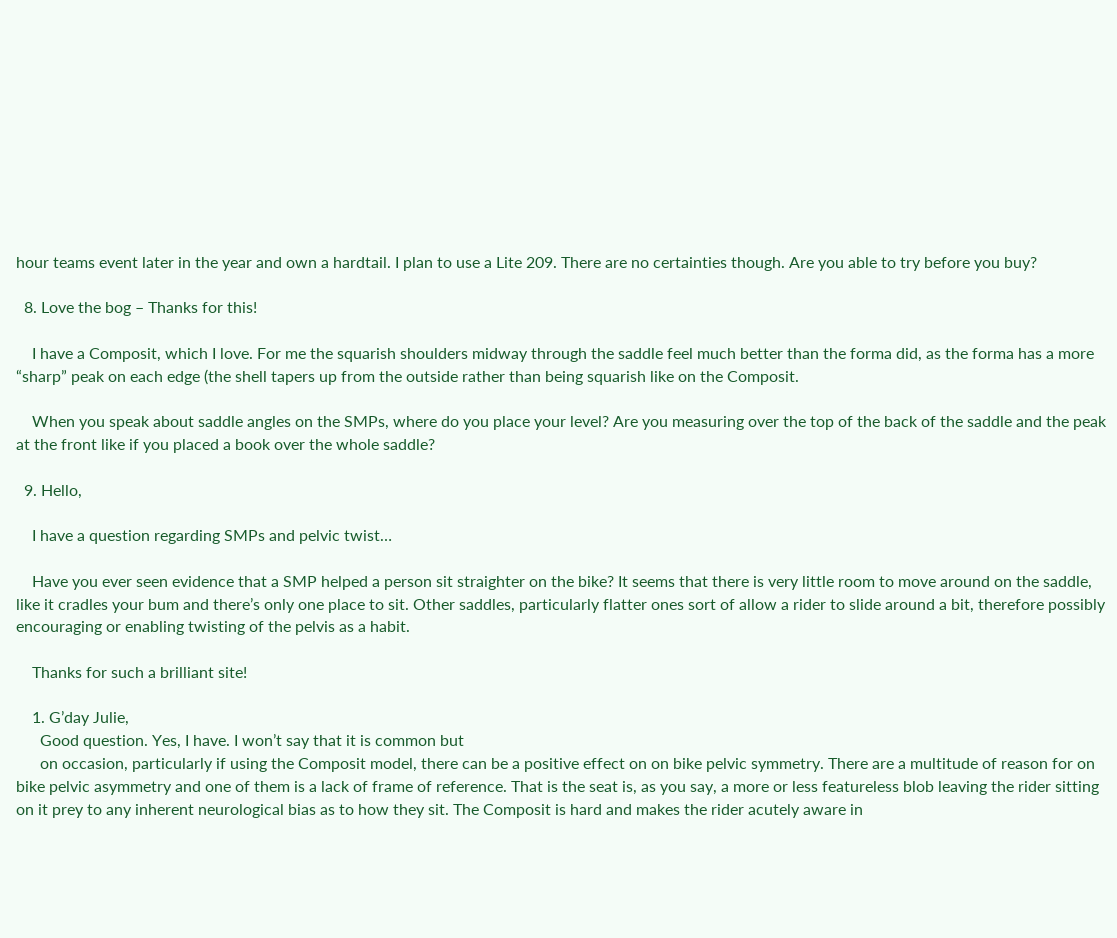hour teams event later in the year and own a hardtail. I plan to use a Lite 209. There are no certainties though. Are you able to try before you buy?

  8. Love the bog – Thanks for this!

    I have a Composit, which I love. For me the squarish shoulders midway through the saddle feel much better than the forma did, as the forma has a more “sharp” peak on each edge (the shell tapers up from the outside rather than being squarish like on the Composit.

    When you speak about saddle angles on the SMPs, where do you place your level? Are you measuring over the top of the back of the saddle and the peak at the front like if you placed a book over the whole saddle?

  9. Hello,

    I have a question regarding SMPs and pelvic twist…

    Have you ever seen evidence that a SMP helped a person sit straighter on the bike? It seems that there is very little room to move around on the saddle, like it cradles your bum and there’s only one place to sit. Other saddles, particularly flatter ones sort of allow a rider to slide around a bit, therefore possibly encouraging or enabling twisting of the pelvis as a habit.

    Thanks for such a brilliant site!

    1. G’day Julie,
      Good question. Yes, I have. I won’t say that it is common but
      on occasion, particularly if using the Composit model, there can be a positive effect on on bike pelvic symmetry. There are a multitude of reason for on bike pelvic asymmetry and one of them is a lack of frame of reference. That is the seat is, as you say, a more or less featureless blob leaving the rider sitting on it prey to any inherent neurological bias as to how they sit. The Composit is hard and makes the rider acutely aware in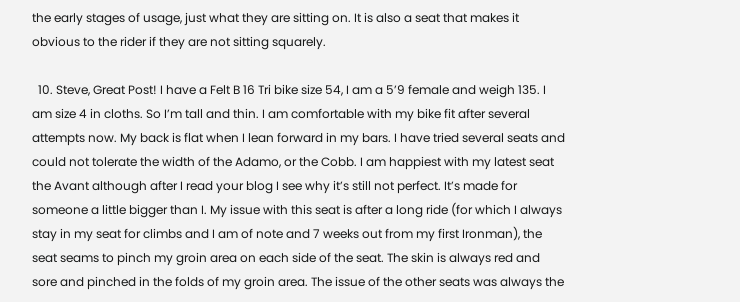the early stages of usage, just what they are sitting on. It is also a seat that makes it obvious to the rider if they are not sitting squarely.

  10. Steve, Great Post! I have a Felt B 16 Tri bike size 54, I am a 5’9 female and weigh 135. I am size 4 in cloths. So I’m tall and thin. I am comfortable with my bike fit after several attempts now. My back is flat when I lean forward in my bars. I have tried several seats and could not tolerate the width of the Adamo, or the Cobb. I am happiest with my latest seat the Avant although after I read your blog I see why it’s still not perfect. It’s made for someone a little bigger than I. My issue with this seat is after a long ride (for which I always stay in my seat for climbs and I am of note and 7 weeks out from my first Ironman), the seat seams to pinch my groin area on each side of the seat. The skin is always red and sore and pinched in the folds of my groin area. The issue of the other seats was always the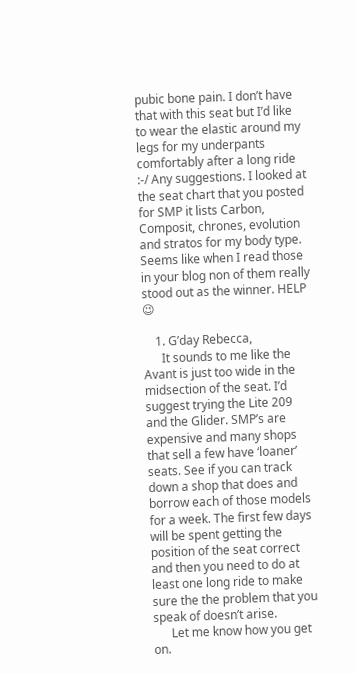pubic bone pain. I don’t have that with this seat but I’d like to wear the elastic around my legs for my underpants comfortably after a long ride :-/ Any suggestions. I looked at the seat chart that you posted for SMP it lists Carbon, Composit, chrones, evolution and stratos for my body type. Seems like when I read those in your blog non of them really stood out as the winner. HELP 😉

    1. G’day Rebecca,
      It sounds to me like the Avant is just too wide in the midsection of the seat. I’d suggest trying the Lite 209 and the Glider. SMP’s are expensive and many shops that sell a few have ‘loaner’ seats. See if you can track down a shop that does and borrow each of those models for a week. The first few days will be spent getting the position of the seat correct and then you need to do at least one long ride to make sure the the problem that you speak of doesn’t arise.
      Let me know how you get on.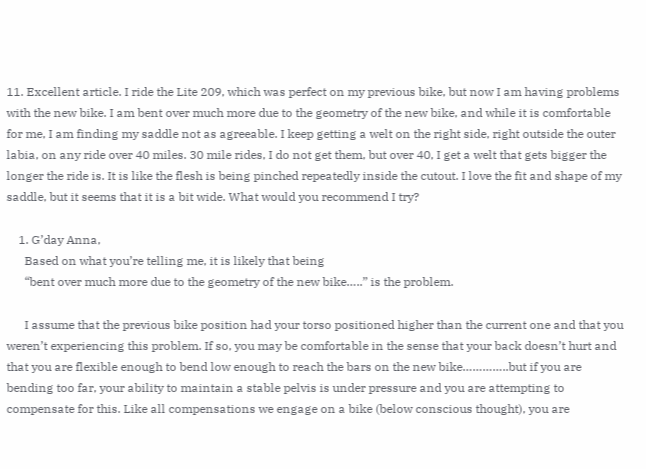11. Excellent article. I ride the Lite 209, which was perfect on my previous bike, but now I am having problems with the new bike. I am bent over much more due to the geometry of the new bike, and while it is comfortable for me, I am finding my saddle not as agreeable. I keep getting a welt on the right side, right outside the outer labia, on any ride over 40 miles. 30 mile rides, I do not get them, but over 40, I get a welt that gets bigger the longer the ride is. It is like the flesh is being pinched repeatedly inside the cutout. I love the fit and shape of my saddle, but it seems that it is a bit wide. What would you recommend I try?

    1. G’day Anna,
      Based on what you’re telling me, it is likely that being
      “bent over much more due to the geometry of the new bike…..” is the problem.

      I assume that the previous bike position had your torso positioned higher than the current one and that you weren’t experiencing this problem. If so, you may be comfortable in the sense that your back doesn’t hurt and that you are flexible enough to bend low enough to reach the bars on the new bike…………..but if you are bending too far, your ability to maintain a stable pelvis is under pressure and you are attempting to compensate for this. Like all compensations we engage on a bike (below conscious thought), you are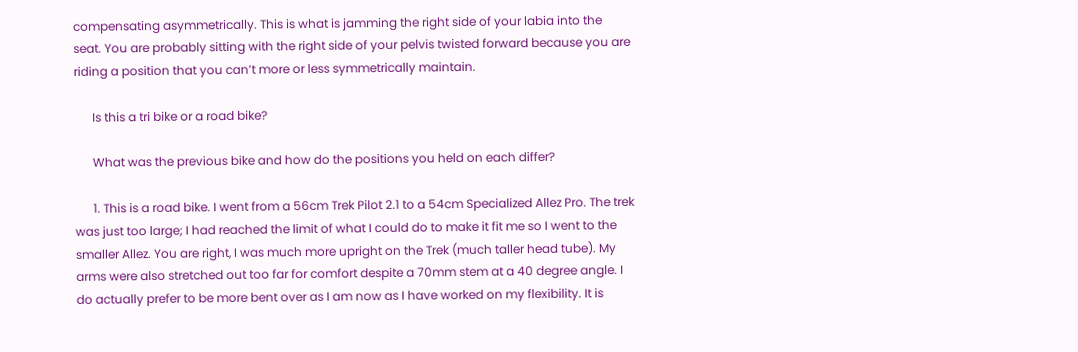compensating asymmetrically. This is what is jamming the right side of your labia into the seat. You are probably sitting with the right side of your pelvis twisted forward because you are riding a position that you can’t more or less symmetrically maintain.

      Is this a tri bike or a road bike?

      What was the previous bike and how do the positions you held on each differ?

      1. This is a road bike. I went from a 56cm Trek Pilot 2.1 to a 54cm Specialized Allez Pro. The trek was just too large; I had reached the limit of what I could do to make it fit me so I went to the smaller Allez. You are right, I was much more upright on the Trek (much taller head tube). My arms were also stretched out too far for comfort despite a 70mm stem at a 40 degree angle. I do actually prefer to be more bent over as I am now as I have worked on my flexibility. It is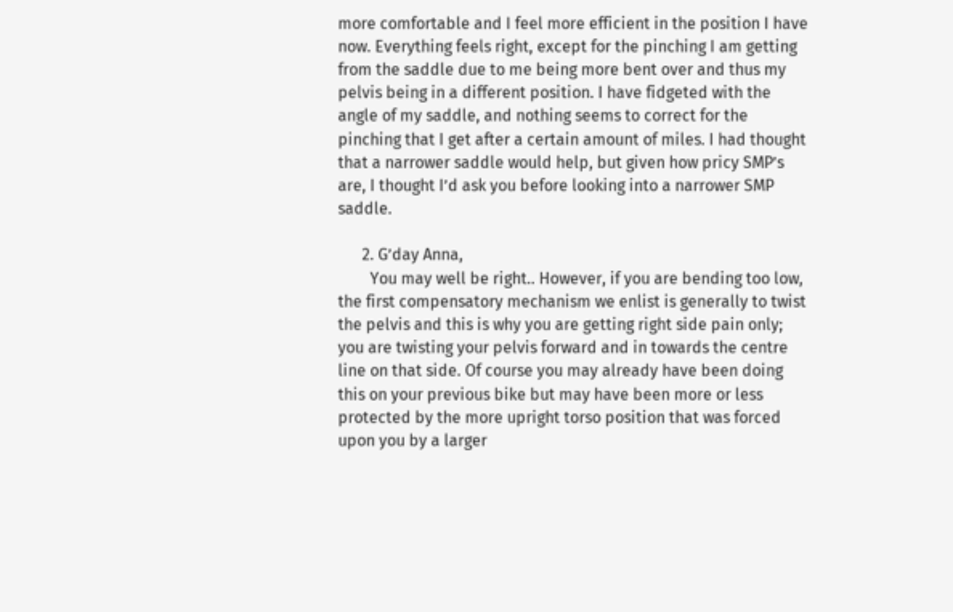more comfortable and I feel more efficient in the position I have now. Everything feels right, except for the pinching I am getting from the saddle due to me being more bent over and thus my pelvis being in a different position. I have fidgeted with the angle of my saddle, and nothing seems to correct for the pinching that I get after a certain amount of miles. I had thought that a narrower saddle would help, but given how pricy SMP’s are, I thought I’d ask you before looking into a narrower SMP saddle.

      2. G’day Anna,
        You may well be right.. However, if you are bending too low, the first compensatory mechanism we enlist is generally to twist the pelvis and this is why you are getting right side pain only; you are twisting your pelvis forward and in towards the centre line on that side. Of course you may already have been doing this on your previous bike but may have been more or less protected by the more upright torso position that was forced upon you by a larger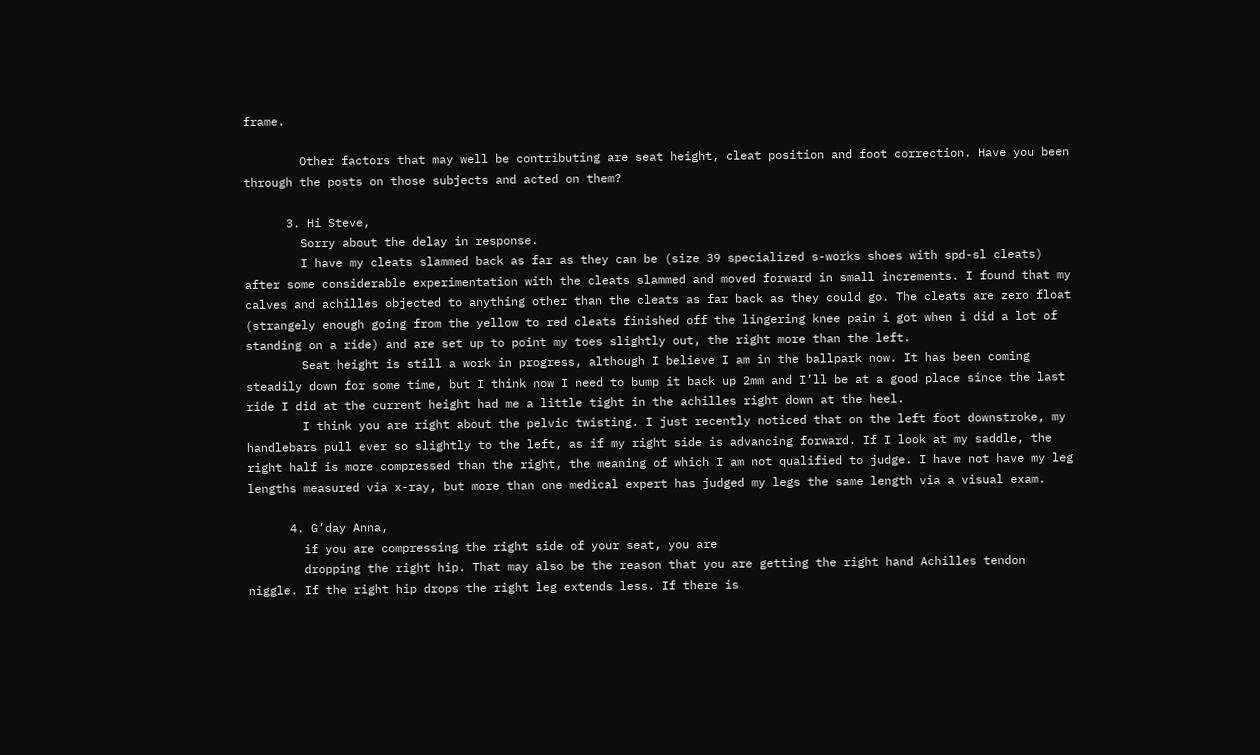frame.

        Other factors that may well be contributing are seat height, cleat position and foot correction. Have you been through the posts on those subjects and acted on them?

      3. Hi Steve,
        Sorry about the delay in response.
        I have my cleats slammed back as far as they can be (size 39 specialized s-works shoes with spd-sl cleats) after some considerable experimentation with the cleats slammed and moved forward in small increments. I found that my calves and achilles objected to anything other than the cleats as far back as they could go. The cleats are zero float (strangely enough going from the yellow to red cleats finished off the lingering knee pain i got when i did a lot of standing on a ride) and are set up to point my toes slightly out, the right more than the left.
        Seat height is still a work in progress, although I believe I am in the ballpark now. It has been coming steadily down for some time, but I think now I need to bump it back up 2mm and I’ll be at a good place since the last ride I did at the current height had me a little tight in the achilles right down at the heel.
        I think you are right about the pelvic twisting. I just recently noticed that on the left foot downstroke, my handlebars pull ever so slightly to the left, as if my right side is advancing forward. If I look at my saddle, the right half is more compressed than the right, the meaning of which I am not qualified to judge. I have not have my leg lengths measured via x-ray, but more than one medical expert has judged my legs the same length via a visual exam.

      4. G’day Anna,
        if you are compressing the right side of your seat, you are
        dropping the right hip. That may also be the reason that you are getting the right hand Achilles tendon niggle. If the right hip drops the right leg extends less. If there is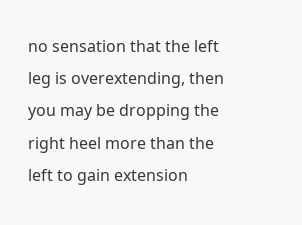no sensation that the left leg is overextending, then you may be dropping the right heel more than the left to gain extension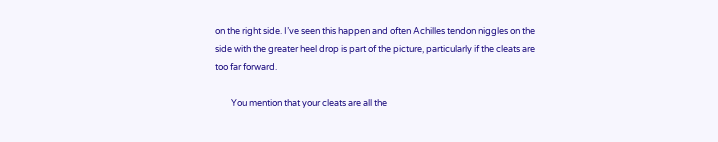on the right side. I’ve seen this happen and often Achilles tendon niggles on the side with the greater heel drop is part of the picture, particularly if the cleats are too far forward.

        You mention that your cleats are all the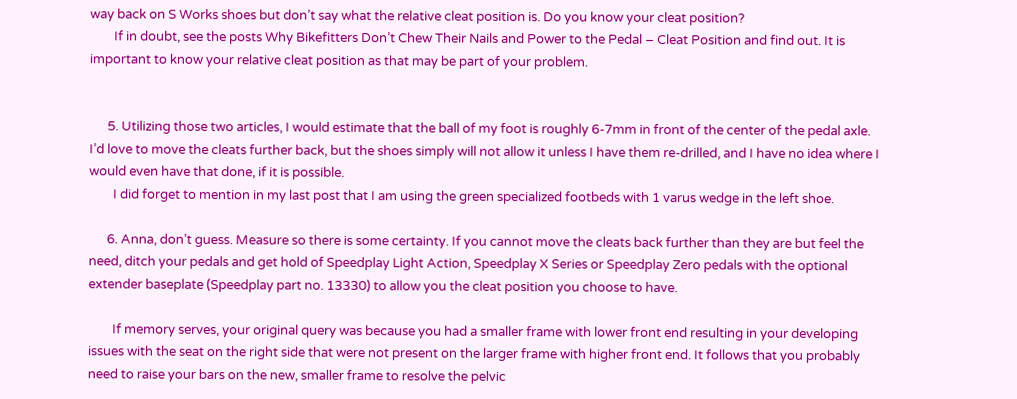way back on S Works shoes but don’t say what the relative cleat position is. Do you know your cleat position?
        If in doubt, see the posts Why Bikefitters Don’t Chew Their Nails and Power to the Pedal – Cleat Position and find out. It is important to know your relative cleat position as that may be part of your problem.


      5. Utilizing those two articles, I would estimate that the ball of my foot is roughly 6-7mm in front of the center of the pedal axle. I’d love to move the cleats further back, but the shoes simply will not allow it unless I have them re-drilled, and I have no idea where I would even have that done, if it is possible.
        I did forget to mention in my last post that I am using the green specialized footbeds with 1 varus wedge in the left shoe.

      6. Anna, don’t guess. Measure so there is some certainty. If you cannot move the cleats back further than they are but feel the need, ditch your pedals and get hold of Speedplay Light Action, Speedplay X Series or Speedplay Zero pedals with the optional extender baseplate (Speedplay part no. 13330) to allow you the cleat position you choose to have.

        If memory serves, your original query was because you had a smaller frame with lower front end resulting in your developing issues with the seat on the right side that were not present on the larger frame with higher front end. It follows that you probably need to raise your bars on the new, smaller frame to resolve the pelvic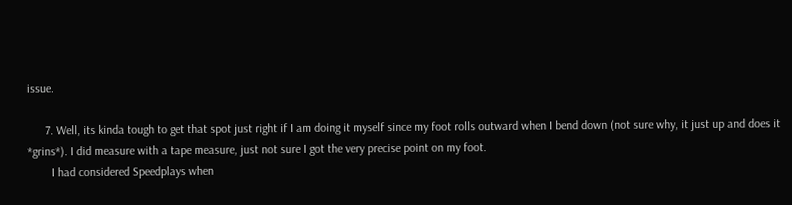issue.

      7. Well, its kinda tough to get that spot just right if I am doing it myself since my foot rolls outward when I bend down (not sure why, it just up and does it *grins*). I did measure with a tape measure, just not sure I got the very precise point on my foot.
        I had considered Speedplays when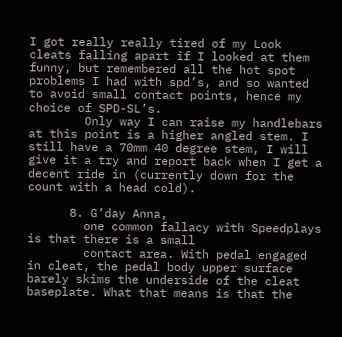I got really really tired of my Look cleats falling apart if I looked at them funny, but remembered all the hot spot problems I had with spd’s, and so wanted to avoid small contact points, hence my choice of SPD-SL’s.
        Only way I can raise my handlebars at this point is a higher angled stem. I still have a 70mm 40 degree stem, I will give it a try and report back when I get a decent ride in (currently down for the count with a head cold).

      8. G’day Anna,
        one common fallacy with Speedplays is that there is a small
        contact area. With pedal engaged in cleat, the pedal body upper surface barely skims the underside of the cleat baseplate. What that means is that the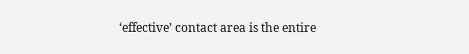‘effective’ contact area is the entire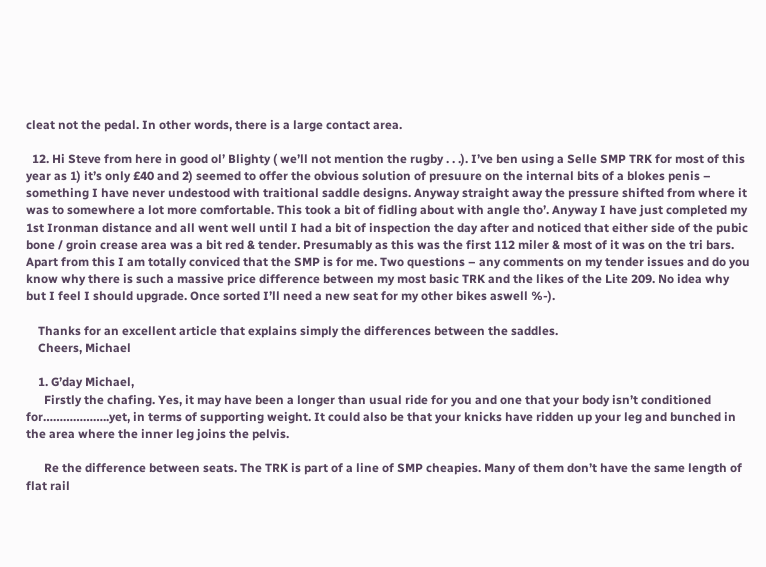cleat not the pedal. In other words, there is a large contact area.

  12. Hi Steve from here in good ol’ Blighty ( we’ll not mention the rugby . . .). I’ve ben using a Selle SMP TRK for most of this year as 1) it’s only £40 and 2) seemed to offer the obvious solution of presuure on the internal bits of a blokes penis – something I have never undestood with traitional saddle designs. Anyway straight away the pressure shifted from where it was to somewhere a lot more comfortable. This took a bit of fidling about with angle tho’. Anyway I have just completed my 1st Ironman distance and all went well until I had a bit of inspection the day after and noticed that either side of the pubic bone / groin crease area was a bit red & tender. Presumably as this was the first 112 miler & most of it was on the tri bars. Apart from this I am totally conviced that the SMP is for me. Two questions – any comments on my tender issues and do you know why there is such a massive price difference between my most basic TRK and the likes of the Lite 209. No idea why but I feel I should upgrade. Once sorted I’ll need a new seat for my other bikes aswell %-).

    Thanks for an excellent article that explains simply the differences between the saddles.
    Cheers, Michael

    1. G’day Michael,
      Firstly the chafing. Yes, it may have been a longer than usual ride for you and one that your body isn’t conditioned for………………..yet, in terms of supporting weight. It could also be that your knicks have ridden up your leg and bunched in the area where the inner leg joins the pelvis.

      Re the difference between seats. The TRK is part of a line of SMP cheapies. Many of them don’t have the same length of flat rail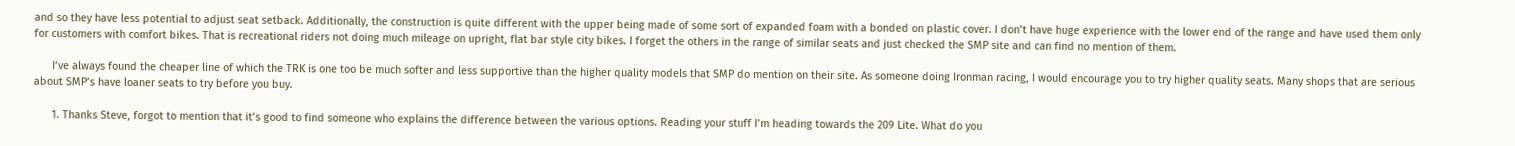and so they have less potential to adjust seat setback. Additionally, the construction is quite different with the upper being made of some sort of expanded foam with a bonded on plastic cover. I don’t have huge experience with the lower end of the range and have used them only for customers with comfort bikes. That is recreational riders not doing much mileage on upright, flat bar style city bikes. I forget the others in the range of similar seats and just checked the SMP site and can find no mention of them.

      I’ve always found the cheaper line of which the TRK is one too be much softer and less supportive than the higher quality models that SMP do mention on their site. As someone doing Ironman racing, I would encourage you to try higher quality seats. Many shops that are serious about SMP’s have loaner seats to try before you buy.

      1. Thanks Steve, forgot to mention that it’s good to find someone who explains the difference between the various options. Reading your stuff I’m heading towards the 209 Lite. What do you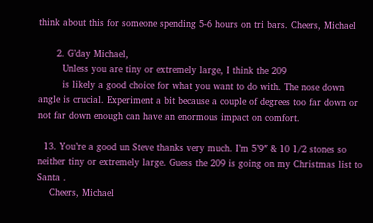think about this for someone spending 5-6 hours on tri bars. Cheers, Michael

      2. G’day Michael,
        Unless you are tiny or extremely large, I think the 209
        is likely a good choice for what you want to do with. The nose down angle is crucial. Experiment a bit because a couple of degrees too far down or not far down enough can have an enormous impact on comfort.

  13. You’re a good un Steve thanks very much. I’m 5’9″ & 10 1/2 stones so neither tiny or extremely large. Guess the 209 is going on my Christmas list to Santa .
    Cheers, Michael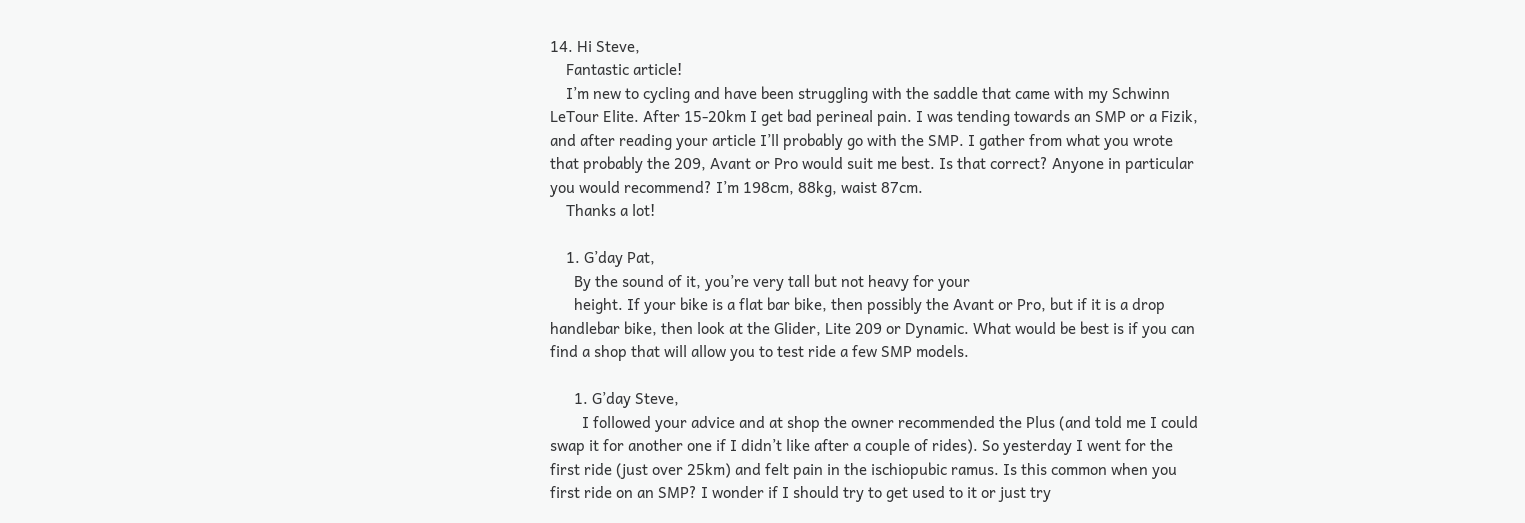14. Hi Steve,
    Fantastic article!
    I’m new to cycling and have been struggling with the saddle that came with my Schwinn LeTour Elite. After 15-20km I get bad perineal pain. I was tending towards an SMP or a Fizik, and after reading your article I’ll probably go with the SMP. I gather from what you wrote that probably the 209, Avant or Pro would suit me best. Is that correct? Anyone in particular you would recommend? I’m 198cm, 88kg, waist 87cm.
    Thanks a lot!

    1. G’day Pat,
      By the sound of it, you’re very tall but not heavy for your
      height. If your bike is a flat bar bike, then possibly the Avant or Pro, but if it is a drop handlebar bike, then look at the Glider, Lite 209 or Dynamic. What would be best is if you can find a shop that will allow you to test ride a few SMP models.

      1. G’day Steve,
        I followed your advice and at shop the owner recommended the Plus (and told me I could swap it for another one if I didn’t like after a couple of rides). So yesterday I went for the first ride (just over 25km) and felt pain in the ischiopubic ramus. Is this common when you first ride on an SMP? I wonder if I should try to get used to it or just try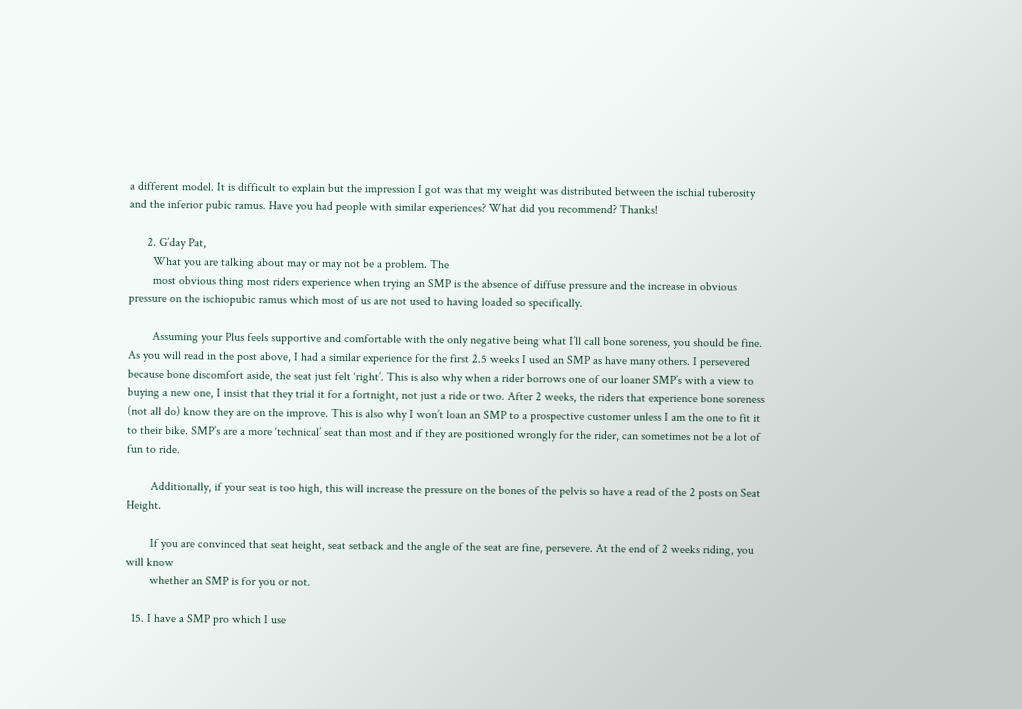a different model. It is difficult to explain but the impression I got was that my weight was distributed between the ischial tuberosity and the inferior pubic ramus. Have you had people with similar experiences? What did you recommend? Thanks!

      2. G’day Pat,
        What you are talking about may or may not be a problem. The
        most obvious thing most riders experience when trying an SMP is the absence of diffuse pressure and the increase in obvious pressure on the ischiopubic ramus which most of us are not used to having loaded so specifically.

        Assuming your Plus feels supportive and comfortable with the only negative being what I’ll call bone soreness, you should be fine. As you will read in the post above, I had a similar experience for the first 2.5 weeks I used an SMP as have many others. I persevered because bone discomfort aside, the seat just felt ‘right’. This is also why when a rider borrows one of our loaner SMP’s with a view to buying a new one, I insist that they trial it for a fortnight, not just a ride or two. After 2 weeks, the riders that experience bone soreness (not all do) know they are on the improve. This is also why I won’t loan an SMP to a prospective customer unless I am the one to fit it to their bike. SMP’s are a more ‘technical’ seat than most and if they are positioned wrongly for the rider, can sometimes not be a lot of fun to ride.

        Additionally, if your seat is too high, this will increase the pressure on the bones of the pelvis so have a read of the 2 posts on Seat Height.

        If you are convinced that seat height, seat setback and the angle of the seat are fine, persevere. At the end of 2 weeks riding, you will know
        whether an SMP is for you or not.

  15. I have a SMP pro which I use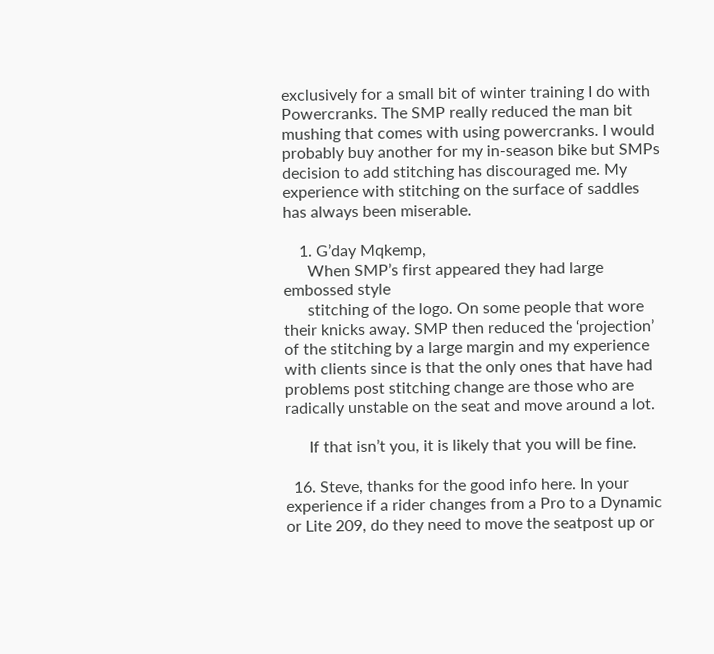exclusively for a small bit of winter training I do with Powercranks. The SMP really reduced the man bit mushing that comes with using powercranks. I would probably buy another for my in-season bike but SMPs decision to add stitching has discouraged me. My experience with stitching on the surface of saddles has always been miserable.

    1. G’day Mqkemp,
      When SMP’s first appeared they had large embossed style
      stitching of the logo. On some people that wore their knicks away. SMP then reduced the ‘projection’ of the stitching by a large margin and my experience with clients since is that the only ones that have had problems post stitching change are those who are radically unstable on the seat and move around a lot.

      If that isn’t you, it is likely that you will be fine.

  16. Steve, thanks for the good info here. In your experience if a rider changes from a Pro to a Dynamic or Lite 209, do they need to move the seatpost up or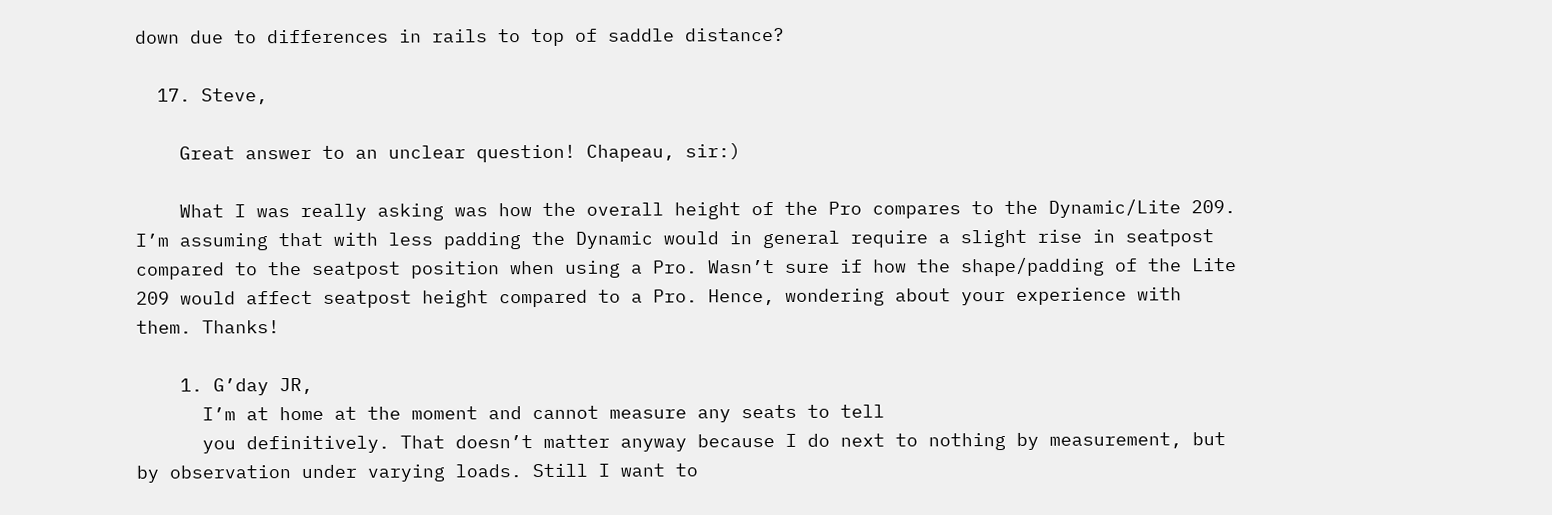down due to differences in rails to top of saddle distance?

  17. Steve,

    Great answer to an unclear question! Chapeau, sir:)

    What I was really asking was how the overall height of the Pro compares to the Dynamic/Lite 209. I’m assuming that with less padding the Dynamic would in general require a slight rise in seatpost compared to the seatpost position when using a Pro. Wasn’t sure if how the shape/padding of the Lite 209 would affect seatpost height compared to a Pro. Hence, wondering about your experience with them. Thanks!

    1. G’day JR,
      I’m at home at the moment and cannot measure any seats to tell
      you definitively. That doesn’t matter anyway because I do next to nothing by measurement, but by observation under varying loads. Still I want to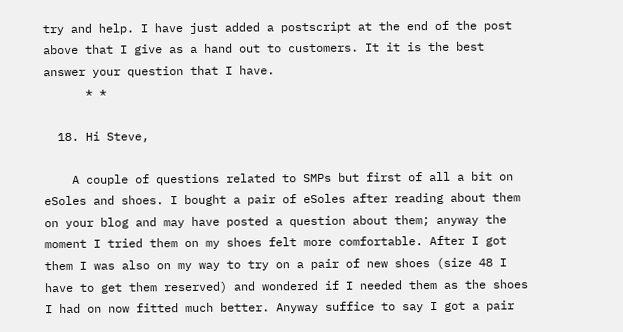try and help. I have just added a postscript at the end of the post above that I give as a hand out to customers. It it is the best answer your question that I have.
      * *

  18. Hi Steve,

    A couple of questions related to SMPs but first of all a bit on eSoles and shoes. I bought a pair of eSoles after reading about them on your blog and may have posted a question about them; anyway the moment I tried them on my shoes felt more comfortable. After I got them I was also on my way to try on a pair of new shoes (size 48 I have to get them reserved) and wondered if I needed them as the shoes I had on now fitted much better. Anyway suffice to say I got a pair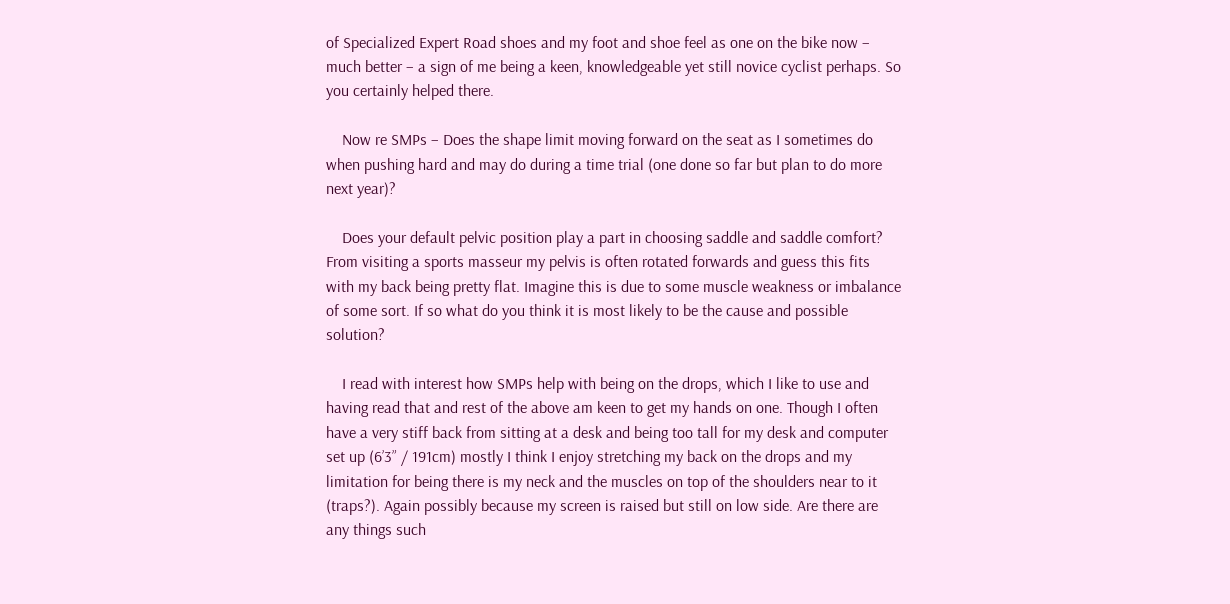of Specialized Expert Road shoes and my foot and shoe feel as one on the bike now – much better – a sign of me being a keen, knowledgeable yet still novice cyclist perhaps. So you certainly helped there.

    Now re SMPs – Does the shape limit moving forward on the seat as I sometimes do when pushing hard and may do during a time trial (one done so far but plan to do more next year)?

    Does your default pelvic position play a part in choosing saddle and saddle comfort? From visiting a sports masseur my pelvis is often rotated forwards and guess this fits with my back being pretty flat. Imagine this is due to some muscle weakness or imbalance of some sort. If so what do you think it is most likely to be the cause and possible solution?

    I read with interest how SMPs help with being on the drops, which I like to use and having read that and rest of the above am keen to get my hands on one. Though I often have a very stiff back from sitting at a desk and being too tall for my desk and computer set up (6’3” / 191cm) mostly I think I enjoy stretching my back on the drops and my limitation for being there is my neck and the muscles on top of the shoulders near to it (traps?). Again possibly because my screen is raised but still on low side. Are there are any things such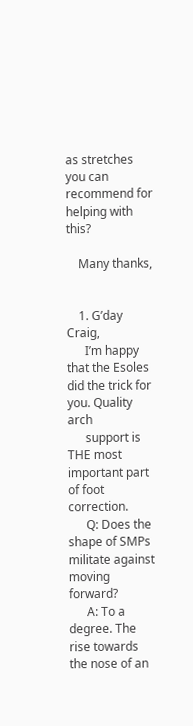as stretches you can recommend for helping with this?

    Many thanks,


    1. G’day Craig,
      I’m happy that the Esoles did the trick for you. Quality arch
      support is THE most important part of foot correction.
      Q: Does the shape of SMPs militate against moving forward?
      A: To a degree. The rise towards the nose of an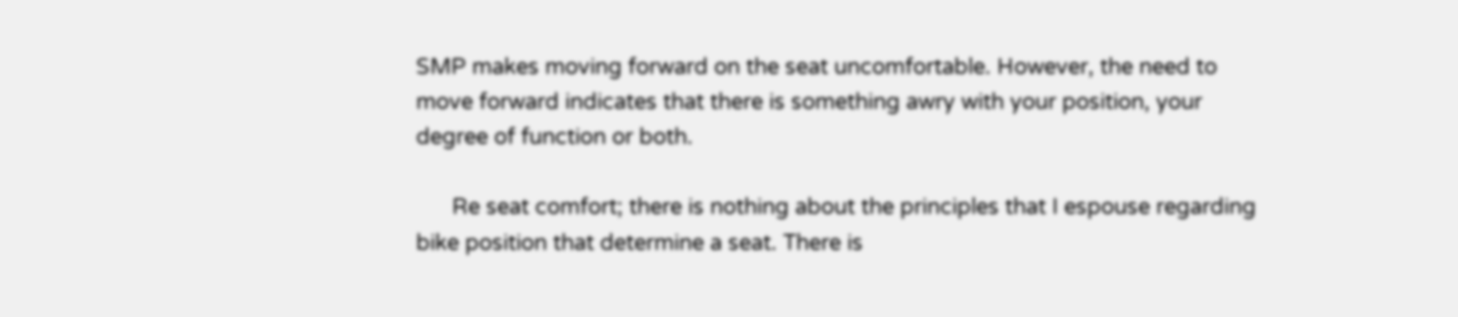SMP makes moving forward on the seat uncomfortable. However, the need to move forward indicates that there is something awry with your position, your degree of function or both.

      Re seat comfort; there is nothing about the principles that I espouse regarding bike position that determine a seat. There is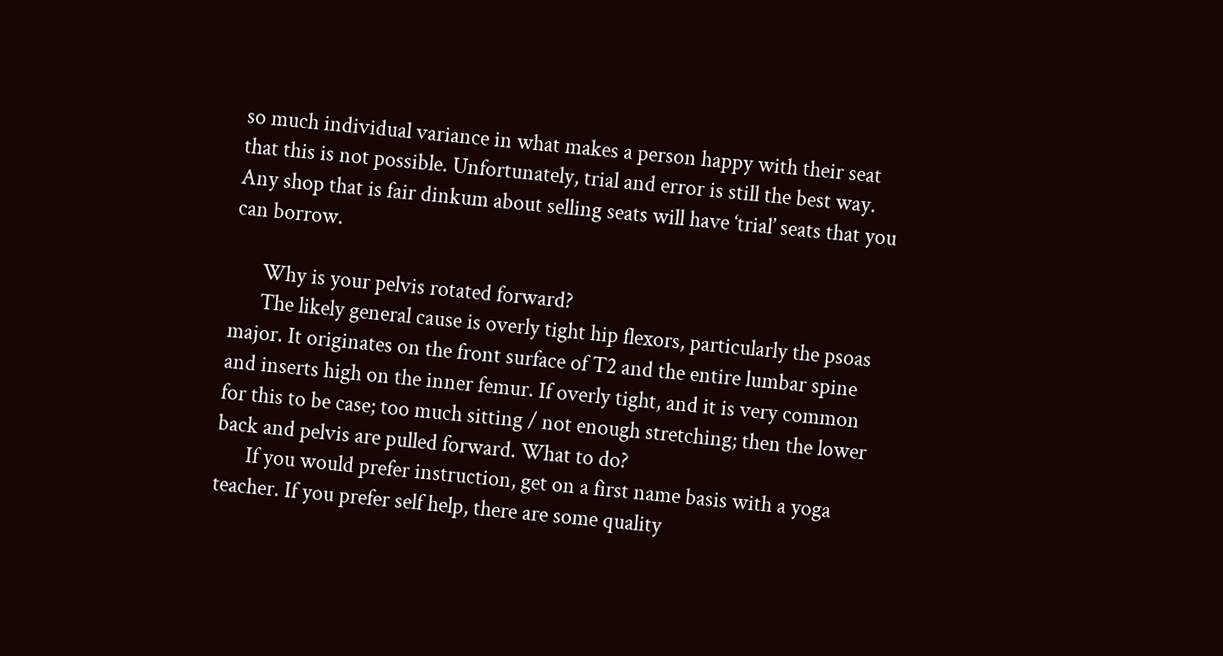so much individual variance in what makes a person happy with their seat that this is not possible. Unfortunately, trial and error is still the best way. Any shop that is fair dinkum about selling seats will have ‘trial’ seats that you can borrow.

      Why is your pelvis rotated forward?
      The likely general cause is overly tight hip flexors, particularly the psoas major. It originates on the front surface of T2 and the entire lumbar spine and inserts high on the inner femur. If overly tight, and it is very common for this to be case; too much sitting / not enough stretching; then the lower back and pelvis are pulled forward. What to do?
      If you would prefer instruction, get on a first name basis with a yoga teacher. If you prefer self help, there are some quality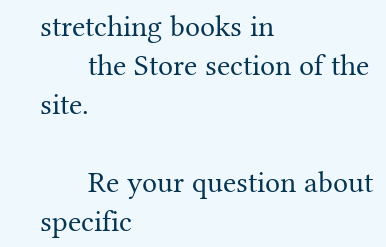stretching books in
      the Store section of the site.

      Re your question about specific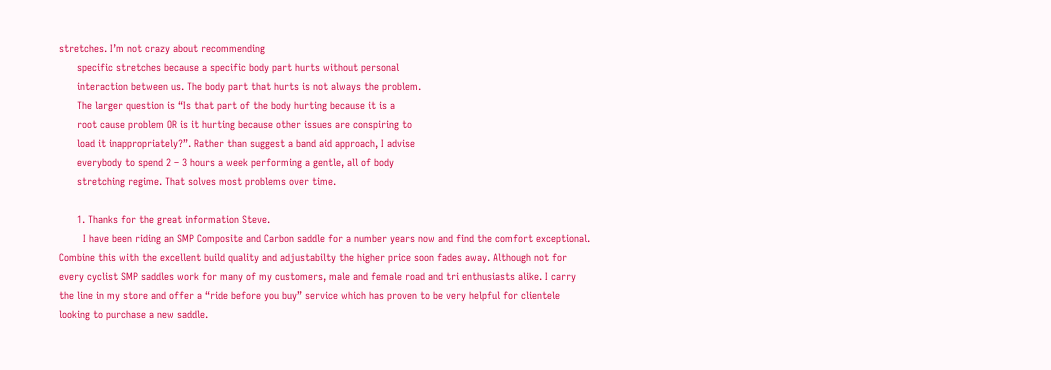stretches. I’m not crazy about recommending
      specific stretches because a specific body part hurts without personal
      interaction between us. The body part that hurts is not always the problem.
      The larger question is “Is that part of the body hurting because it is a
      root cause problem OR is it hurting because other issues are conspiring to
      load it inappropriately?”. Rather than suggest a band aid approach, I advise
      everybody to spend 2 – 3 hours a week performing a gentle, all of body
      stretching regime. That solves most problems over time.

      1. Thanks for the great information Steve.
        I have been riding an SMP Composite and Carbon saddle for a number years now and find the comfort exceptional. Combine this with the excellent build quality and adjustabilty the higher price soon fades away. Although not for every cyclist SMP saddles work for many of my customers, male and female road and tri enthusiasts alike. I carry the line in my store and offer a “ride before you buy” service which has proven to be very helpful for clientele looking to purchase a new saddle.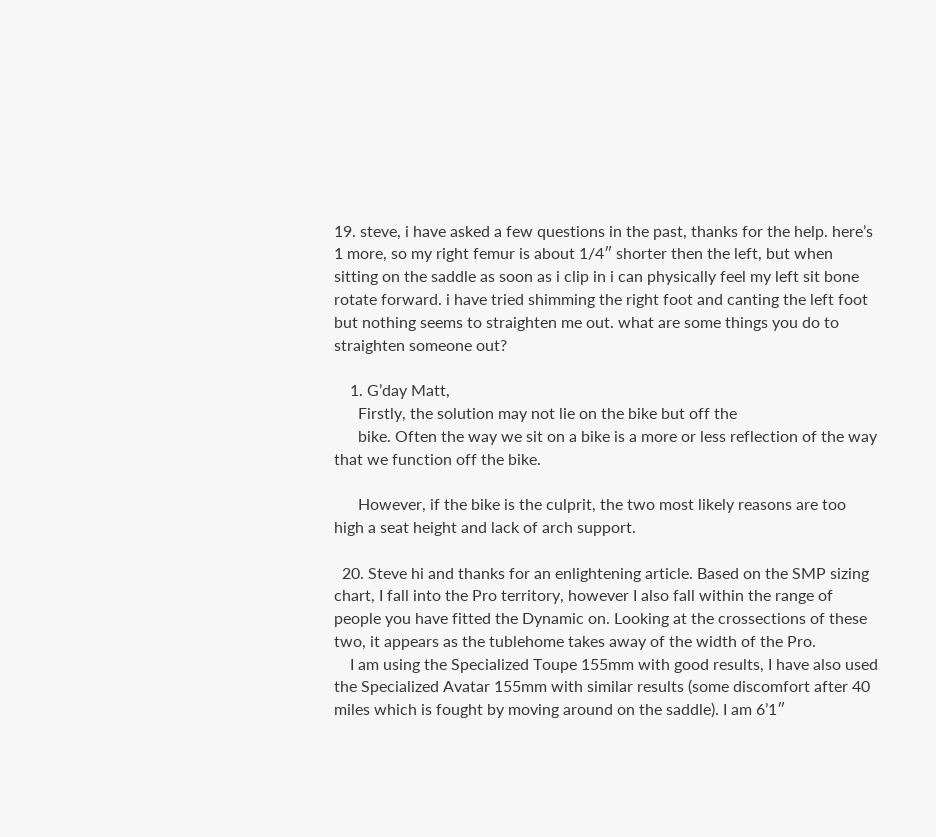19. steve, i have asked a few questions in the past, thanks for the help. here’s 1 more, so my right femur is about 1/4″ shorter then the left, but when sitting on the saddle as soon as i clip in i can physically feel my left sit bone rotate forward. i have tried shimming the right foot and canting the left foot but nothing seems to straighten me out. what are some things you do to straighten someone out?

    1. G’day Matt,
      Firstly, the solution may not lie on the bike but off the
      bike. Often the way we sit on a bike is a more or less reflection of the way that we function off the bike.

      However, if the bike is the culprit, the two most likely reasons are too high a seat height and lack of arch support.

  20. Steve hi and thanks for an enlightening article. Based on the SMP sizing chart, I fall into the Pro territory, however I also fall within the range of people you have fitted the Dynamic on. Looking at the crossections of these two, it appears as the tublehome takes away of the width of the Pro.
    I am using the Specialized Toupe 155mm with good results, I have also used the Specialized Avatar 155mm with similar results (some discomfort after 40 miles which is fought by moving around on the saddle). I am 6’1″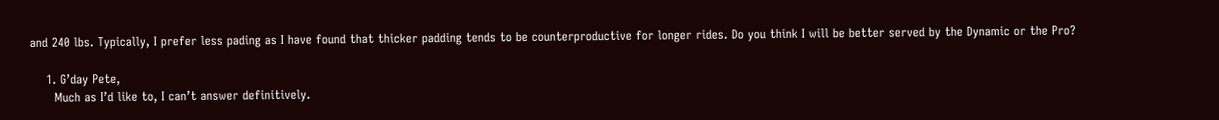and 240 lbs. Typically, I prefer less pading as I have found that thicker padding tends to be counterproductive for longer rides. Do you think I will be better served by the Dynamic or the Pro?

    1. G’day Pete,
      Much as I’d like to, I can’t answer definitively.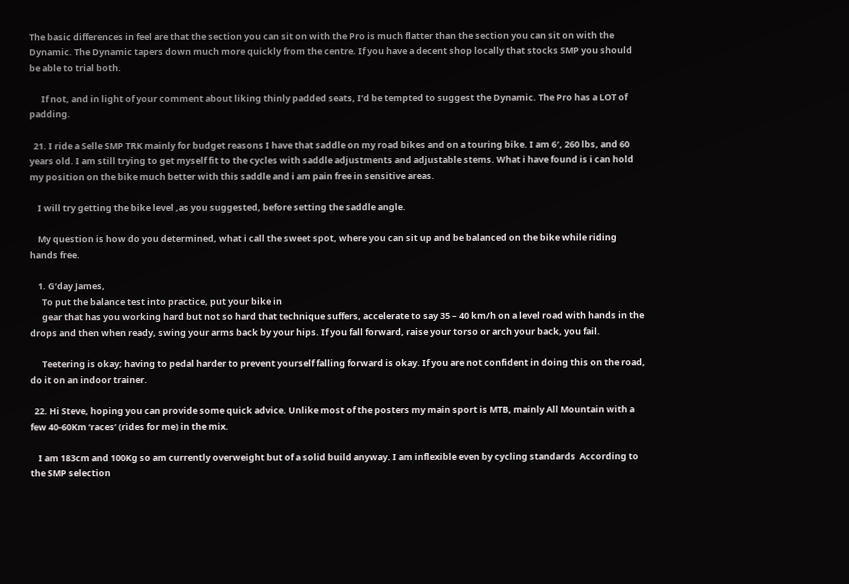The basic differences in feel are that the section you can sit on with the Pro is much flatter than the section you can sit on with the Dynamic. The Dynamic tapers down much more quickly from the centre. If you have a decent shop locally that stocks SMP you should be able to trial both.

      If not, and in light of your comment about liking thinly padded seats, I’d be tempted to suggest the Dynamic. The Pro has a LOT of padding.

  21. I ride a Selle SMP TRK mainly for budget reasons I have that saddle on my road bikes and on a touring bike. I am 6′, 260 lbs, and 60 years old. I am still trying to get myself fit to the cycles with saddle adjustments and adjustable stems. What i have found is i can hold my position on the bike much better with this saddle and i am pain free in sensitive areas.

    I will try getting the bike level ,as you suggested, before setting the saddle angle.

    My question is how do you determined, what i call the sweet spot, where you can sit up and be balanced on the bike while riding hands free.

    1. G’day James,
      To put the balance test into practice, put your bike in
      gear that has you working hard but not so hard that technique suffers, accelerate to say 35 – 40 km/h on a level road with hands in the drops and then when ready, swing your arms back by your hips. If you fall forward, raise your torso or arch your back, you fail.

      Teetering is okay; having to pedal harder to prevent yourself falling forward is okay. If you are not confident in doing this on the road, do it on an indoor trainer.

  22. Hi Steve, hoping you can provide some quick advice. Unlike most of the posters my main sport is MTB, mainly All Mountain with a few 40-60Km ‘races’ (rides for me) in the mix.

    I am 183cm and 100Kg so am currently overweight but of a solid build anyway. I am inflexible even by cycling standards  According to the SMP selection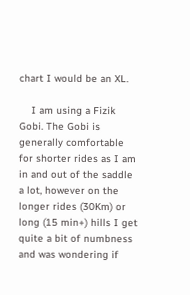chart I would be an XL.

    I am using a Fizik Gobi. The Gobi is generally comfortable for shorter rides as I am in and out of the saddle a lot, however on the longer rides (30Km) or long (15 min+) hills I get quite a bit of numbness and was wondering if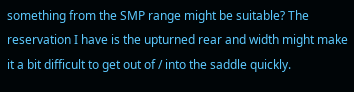something from the SMP range might be suitable? The reservation I have is the upturned rear and width might make it a bit difficult to get out of / into the saddle quickly.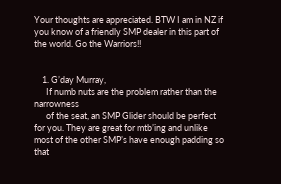Your thoughts are appreciated. BTW I am in NZ if you know of a friendly SMP dealer in this part of the world. Go the Warriors!!


    1. G’day Murray,
      If numb nuts are the problem rather than the narrowness
      of the seat, an SMP Glider should be perfect for you. They are great for mtb’ing and unlike most of the other SMP’s have enough padding so that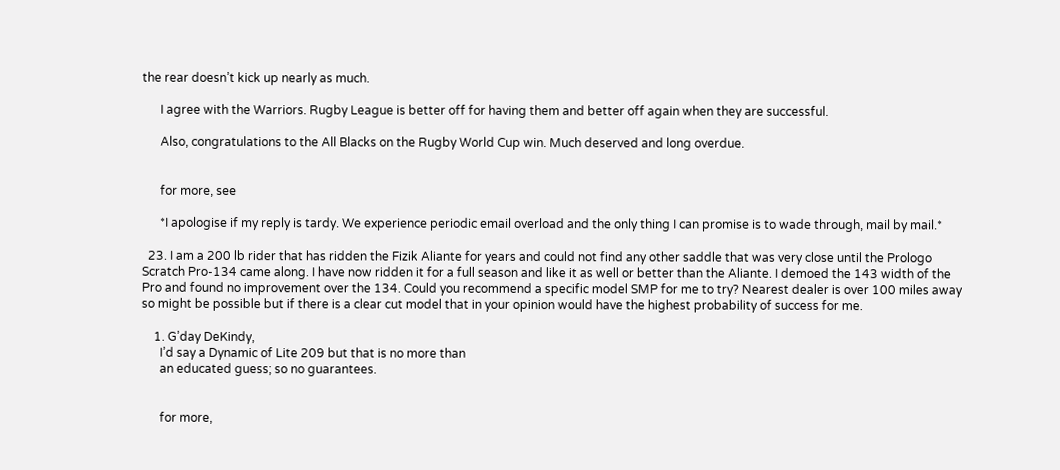the rear doesn’t kick up nearly as much.

      I agree with the Warriors. Rugby League is better off for having them and better off again when they are successful.

      Also, congratulations to the All Blacks on the Rugby World Cup win. Much deserved and long overdue.


      for more, see

      *I apologise if my reply is tardy. We experience periodic email overload and the only thing I can promise is to wade through, mail by mail.*

  23. I am a 200 lb rider that has ridden the Fizik Aliante for years and could not find any other saddle that was very close until the Prologo Scratch Pro-134 came along. I have now ridden it for a full season and like it as well or better than the Aliante. I demoed the 143 width of the Pro and found no improvement over the 134. Could you recommend a specific model SMP for me to try? Nearest dealer is over 100 miles away so might be possible but if there is a clear cut model that in your opinion would have the highest probability of success for me.

    1. G’day DeKindy,
      I’d say a Dynamic of Lite 209 but that is no more than
      an educated guess; so no guarantees.


      for more,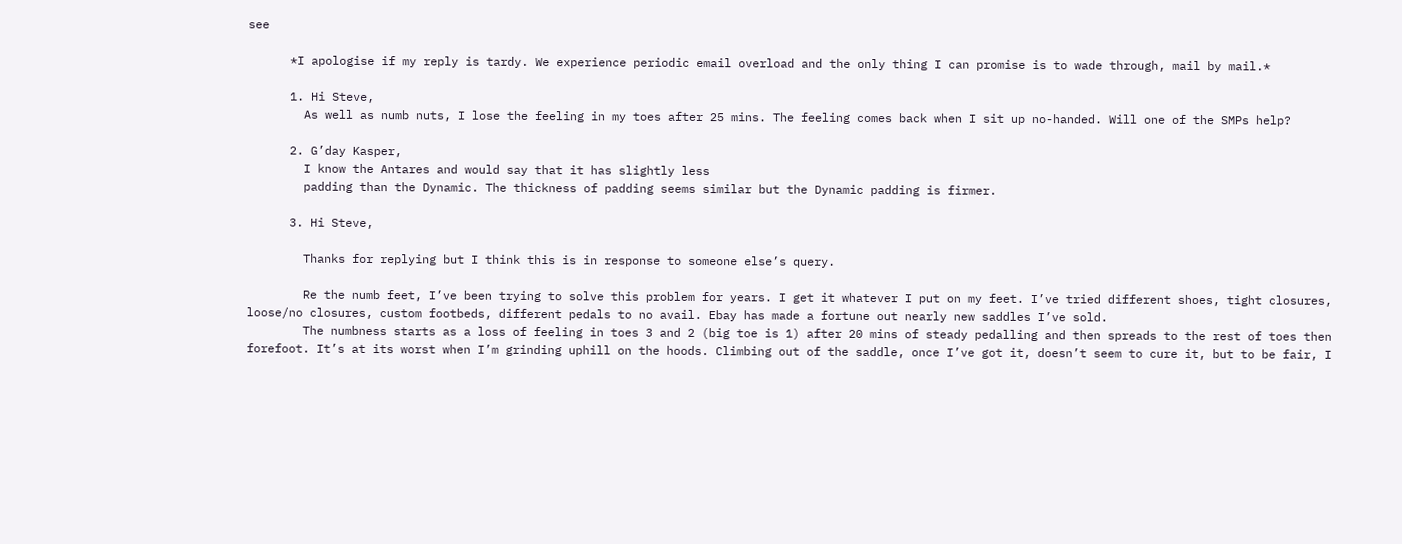see

      *I apologise if my reply is tardy. We experience periodic email overload and the only thing I can promise is to wade through, mail by mail.*

      1. Hi Steve,
        As well as numb nuts, I lose the feeling in my toes after 25 mins. The feeling comes back when I sit up no-handed. Will one of the SMPs help?

      2. G’day Kasper,
        I know the Antares and would say that it has slightly less
        padding than the Dynamic. The thickness of padding seems similar but the Dynamic padding is firmer.

      3. Hi Steve,

        Thanks for replying but I think this is in response to someone else’s query.

        Re the numb feet, I’ve been trying to solve this problem for years. I get it whatever I put on my feet. I’ve tried different shoes, tight closures, loose/no closures, custom footbeds, different pedals to no avail. Ebay has made a fortune out nearly new saddles I’ve sold.
        The numbness starts as a loss of feeling in toes 3 and 2 (big toe is 1) after 20 mins of steady pedalling and then spreads to the rest of toes then forefoot. It’s at its worst when I’m grinding uphill on the hoods. Climbing out of the saddle, once I’ve got it, doesn’t seem to cure it, but to be fair, I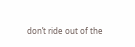don’t ride out of the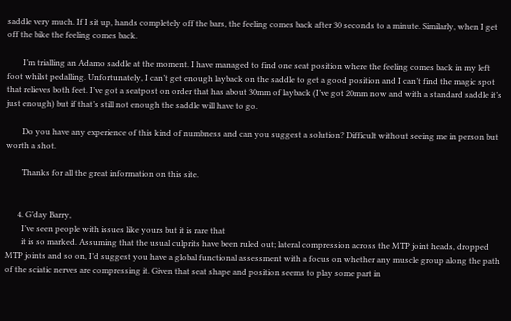saddle very much. If I sit up, hands completely off the bars, the feeling comes back after 30 seconds to a minute. Similarly, when I get off the bike the feeling comes back.

        I’m trialling an Adamo saddle at the moment. I have managed to find one seat position where the feeling comes back in my left foot whilst pedalling. Unfortunately, I can’t get enough layback on the saddle to get a good position and I can’t find the magic spot that relieves both feet. I’ve got a seatpost on order that has about 30mm of layback (I’ve got 20mm now and with a standard saddle it’s just enough) but if that’s still not enough the saddle will have to go.

        Do you have any experience of this kind of numbness and can you suggest a solution? Difficult without seeing me in person but worth a shot.

        Thanks for all the great information on this site.


      4. G’day Barry,
        I’ve seen people with issues like yours but it is rare that
        it is so marked. Assuming that the usual culprits have been ruled out; lateral compression across the MTP joint heads, dropped MTP joints and so on, I’d suggest you have a global functional assessment with a focus on whether any muscle group along the path of the sciatic nerves are compressing it. Given that seat shape and position seems to play some part in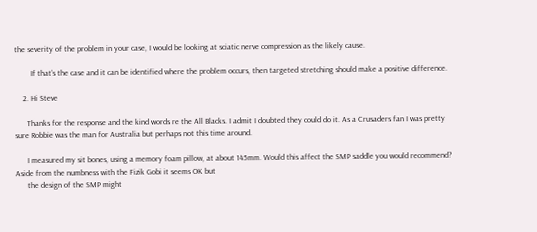the severity of the problem in your case, I would be looking at sciatic nerve compression as the likely cause.

        If that’s the case and it can be identified where the problem occurs, then targeted stretching should make a positive difference.

    2. Hi Steve

      Thanks for the response and the kind words re the All Blacks. I admit I doubted they could do it. As a Crusaders fan I was pretty sure Robbie was the man for Australia but perhaps not this time around.

      I measured my sit bones, using a memory foam pillow, at about 145mm. Would this affect the SMP saddle you would recommend? Aside from the numbness with the Fizik Gobi it seems OK but
      the design of the SMP might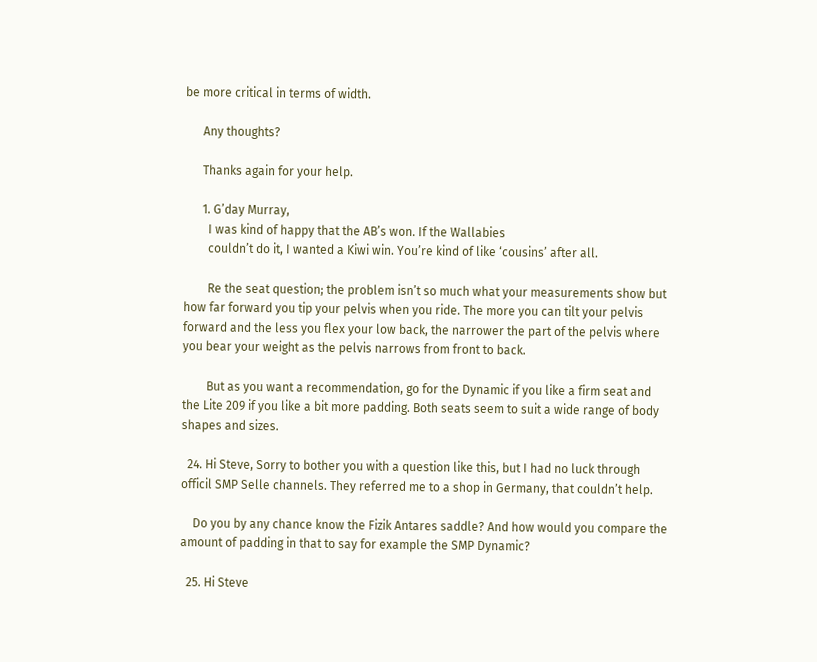be more critical in terms of width.

      Any thoughts?

      Thanks again for your help.

      1. G’day Murray,
        I was kind of happy that the AB’s won. If the Wallabies
        couldn’t do it, I wanted a Kiwi win. You’re kind of like ‘cousins’ after all.

        Re the seat question; the problem isn’t so much what your measurements show but how far forward you tip your pelvis when you ride. The more you can tilt your pelvis forward and the less you flex your low back, the narrower the part of the pelvis where you bear your weight as the pelvis narrows from front to back.

        But as you want a recommendation, go for the Dynamic if you like a firm seat and the Lite 209 if you like a bit more padding. Both seats seem to suit a wide range of body shapes and sizes.

  24. Hi Steve, Sorry to bother you with a question like this, but I had no luck through officil SMP Selle channels. They referred me to a shop in Germany, that couldn’t help.

    Do you by any chance know the Fizik Antares saddle? And how would you compare the amount of padding in that to say for example the SMP Dynamic?

  25. Hi Steve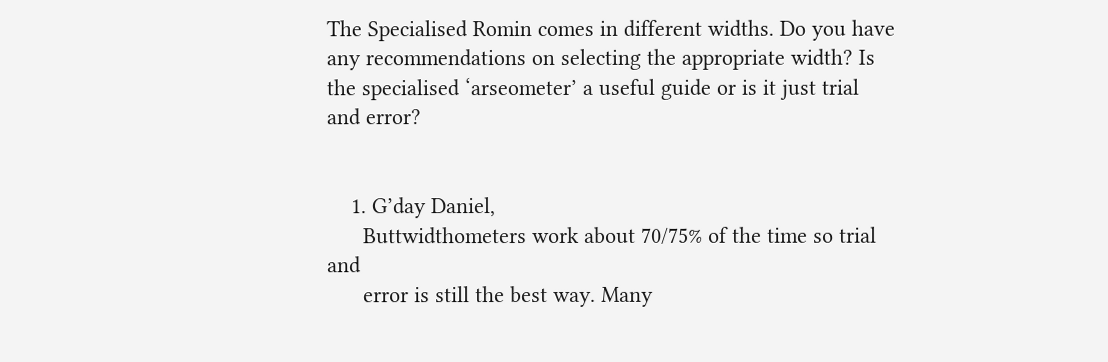The Specialised Romin comes in different widths. Do you have any recommendations on selecting the appropriate width? Is the specialised ‘arseometer’ a useful guide or is it just trial and error?


    1. G’day Daniel,
      Buttwidthometers work about 70/75% of the time so trial and
      error is still the best way. Many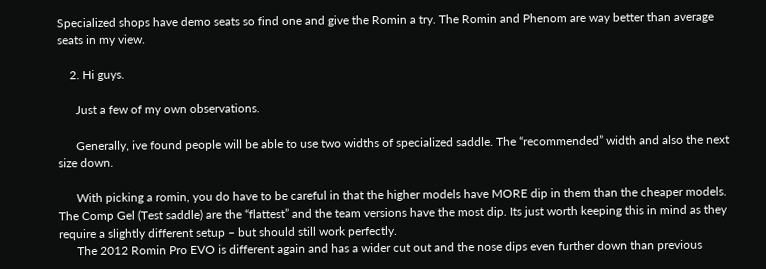Specialized shops have demo seats so find one and give the Romin a try. The Romin and Phenom are way better than average seats in my view.

    2. Hi guys.

      Just a few of my own observations.

      Generally, ive found people will be able to use two widths of specialized saddle. The “recommended” width and also the next size down.

      With picking a romin, you do have to be careful in that the higher models have MORE dip in them than the cheaper models. The Comp Gel (Test saddle) are the “flattest” and the team versions have the most dip. Its just worth keeping this in mind as they require a slightly different setup – but should still work perfectly.
      The 2012 Romin Pro EVO is different again and has a wider cut out and the nose dips even further down than previous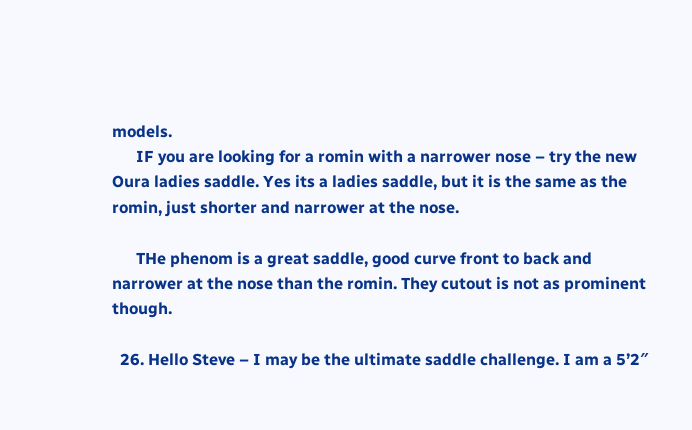models.
      IF you are looking for a romin with a narrower nose – try the new Oura ladies saddle. Yes its a ladies saddle, but it is the same as the romin, just shorter and narrower at the nose.

      THe phenom is a great saddle, good curve front to back and narrower at the nose than the romin. They cutout is not as prominent though.

  26. Hello Steve – I may be the ultimate saddle challenge. I am a 5’2″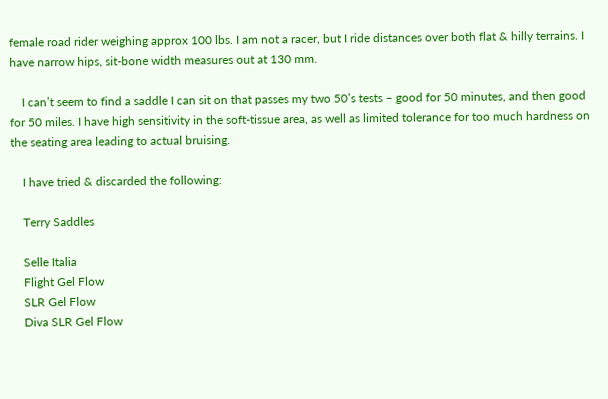female road rider weighing approx 100 lbs. I am not a racer, but I ride distances over both flat & hilly terrains. I have narrow hips, sit-bone width measures out at 130 mm.

    I can’t seem to find a saddle I can sit on that passes my two 50’s tests – good for 50 minutes, and then good for 50 miles. I have high sensitivity in the soft-tissue area, as well as limited tolerance for too much hardness on the seating area leading to actual bruising.

    I have tried & discarded the following:

    Terry Saddles

    Selle Italia
    Flight Gel Flow
    SLR Gel Flow
    Diva SLR Gel Flow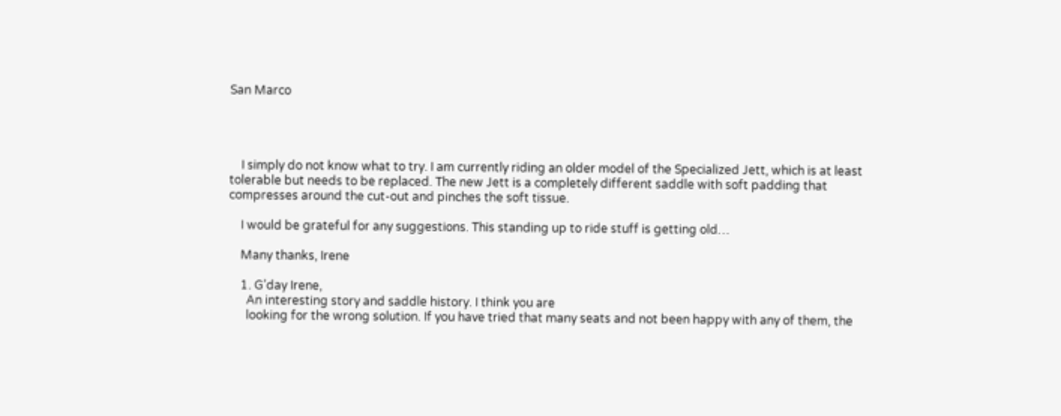San Marco




    I simply do not know what to try. I am currently riding an older model of the Specialized Jett, which is at least tolerable but needs to be replaced. The new Jett is a completely different saddle with soft padding that compresses around the cut-out and pinches the soft tissue.

    I would be grateful for any suggestions. This standing up to ride stuff is getting old…

    Many thanks, Irene

    1. G’day Irene,
      An interesting story and saddle history. I think you are
      looking for the wrong solution. If you have tried that many seats and not been happy with any of them, the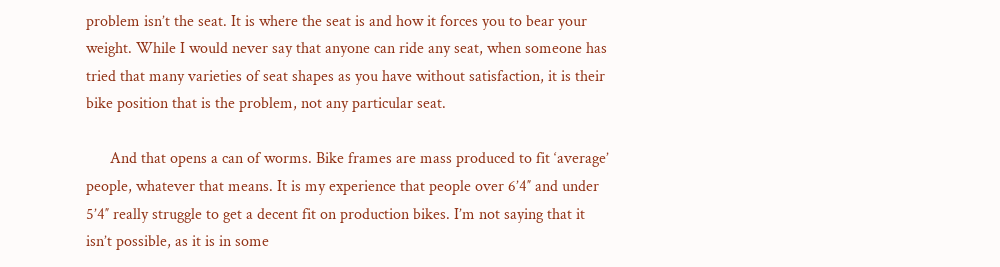problem isn’t the seat. It is where the seat is and how it forces you to bear your weight. While I would never say that anyone can ride any seat, when someone has tried that many varieties of seat shapes as you have without satisfaction, it is their bike position that is the problem, not any particular seat.

      And that opens a can of worms. Bike frames are mass produced to fit ‘average’ people, whatever that means. It is my experience that people over 6’4″ and under 5’4″ really struggle to get a decent fit on production bikes. I’m not saying that it isn’t possible, as it is in some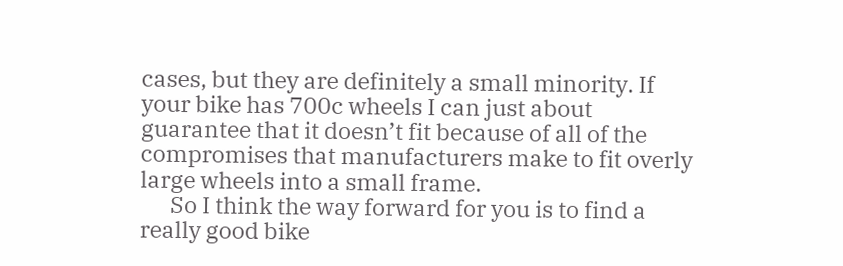cases, but they are definitely a small minority. If your bike has 700c wheels I can just about guarantee that it doesn’t fit because of all of the compromises that manufacturers make to fit overly large wheels into a small frame.
      So I think the way forward for you is to find a really good bike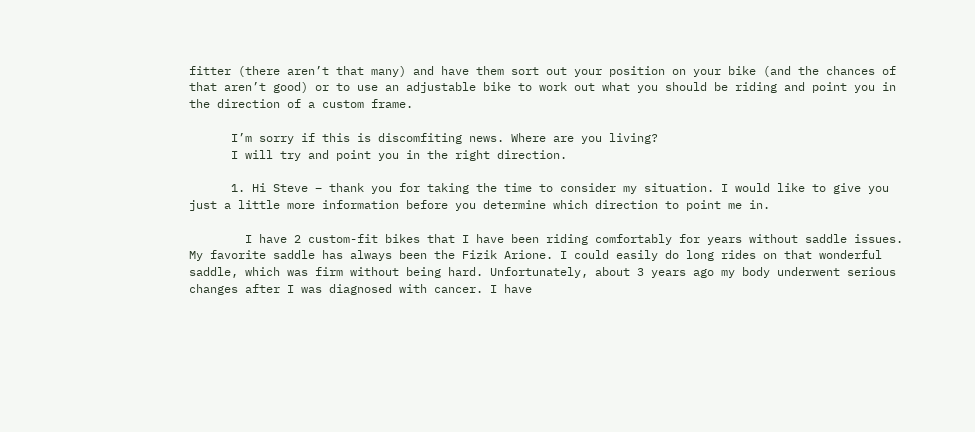fitter (there aren’t that many) and have them sort out your position on your bike (and the chances of that aren’t good) or to use an adjustable bike to work out what you should be riding and point you in the direction of a custom frame.

      I’m sorry if this is discomfiting news. Where are you living?
      I will try and point you in the right direction.

      1. Hi Steve – thank you for taking the time to consider my situation. I would like to give you just a little more information before you determine which direction to point me in.

        I have 2 custom-fit bikes that I have been riding comfortably for years without saddle issues. My favorite saddle has always been the Fizik Arione. I could easily do long rides on that wonderful saddle, which was firm without being hard. Unfortunately, about 3 years ago my body underwent serious changes after I was diagnosed with cancer. I have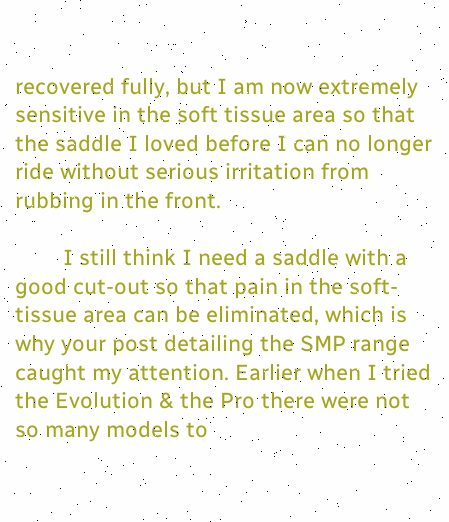recovered fully, but I am now extremely sensitive in the soft tissue area so that the saddle I loved before I can no longer ride without serious irritation from rubbing in the front.

        I still think I need a saddle with a good cut-out so that pain in the soft-tissue area can be eliminated, which is why your post detailing the SMP range caught my attention. Earlier when I tried the Evolution & the Pro there were not so many models to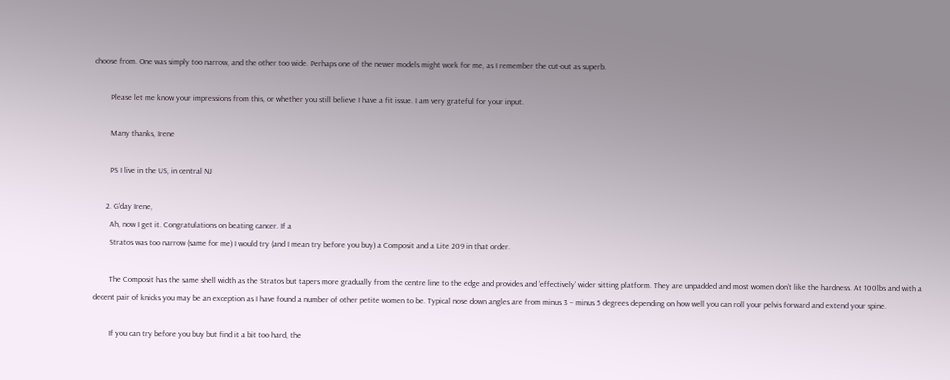choose from. One was simply too narrow, and the other too wide. Perhaps one of the newer models might work for me, as I remember the cut-out as superb.

        Please let me know your impressions from this, or whether you still believe I have a fit issue. I am very grateful for your input.

        Many thanks, Irene

        PS I live in the US, in central NJ

      2. G’day Irene,
        Ah, now I get it. Congratulations on beating cancer. If a
        Stratos was too narrow (same for me) I would try (and I mean try before you buy) a Composit and a Lite 209 in that order.

        The Composit has the same shell width as the Stratos but tapers more gradually from the centre line to the edge and provides and ‘effectively’ wider sitting platform. They are unpadded and most women don’t like the hardness. At 100lbs and with a decent pair of knicks you may be an exception as I have found a number of other petite women to be. Typical nose down angles are from minus 3 – minus 5 degrees depending on how well you can roll your pelvis forward and extend your spine.

        If you can try before you buy but find it a bit too hard, the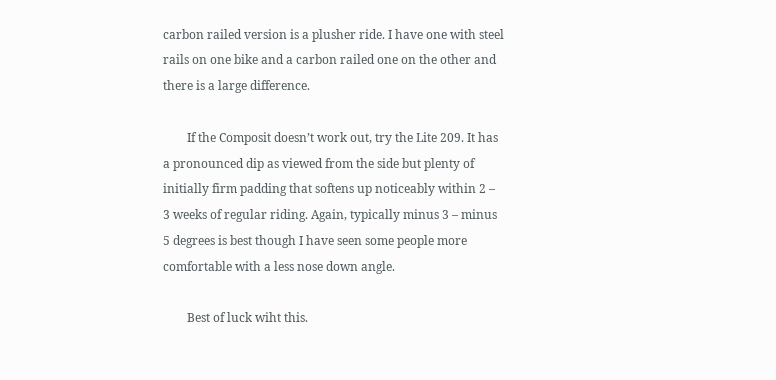carbon railed version is a plusher ride. I have one with steel rails on one bike and a carbon railed one on the other and there is a large difference.

        If the Composit doesn’t work out, try the Lite 209. It has a pronounced dip as viewed from the side but plenty of initially firm padding that softens up noticeably within 2 – 3 weeks of regular riding. Again, typically minus 3 – minus 5 degrees is best though I have seen some people more comfortable with a less nose down angle.

        Best of luck wiht this.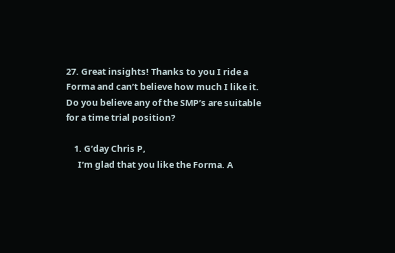27. Great insights! Thanks to you I ride a Forma and can’t believe how much I like it. Do you believe any of the SMP’s are suitable for a time trial position?

    1. G’day Chris P,
      I’m glad that you like the Forma. A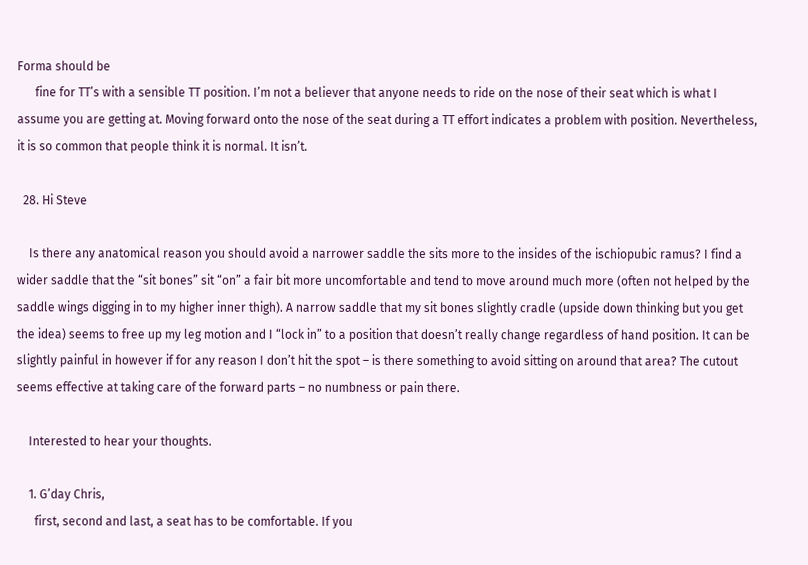Forma should be
      fine for TT’s with a sensible TT position. I’m not a believer that anyone needs to ride on the nose of their seat which is what I assume you are getting at. Moving forward onto the nose of the seat during a TT effort indicates a problem with position. Nevertheless, it is so common that people think it is normal. It isn’t.

  28. Hi Steve

    Is there any anatomical reason you should avoid a narrower saddle the sits more to the insides of the ischiopubic ramus? I find a wider saddle that the “sit bones” sit “on” a fair bit more uncomfortable and tend to move around much more (often not helped by the saddle wings digging in to my higher inner thigh). A narrow saddle that my sit bones slightly cradle (upside down thinking but you get the idea) seems to free up my leg motion and I “lock in” to a position that doesn’t really change regardless of hand position. It can be slightly painful in however if for any reason I don’t hit the spot – is there something to avoid sitting on around that area? The cutout seems effective at taking care of the forward parts – no numbness or pain there.

    Interested to hear your thoughts.

    1. G’day Chris,
      first, second and last, a seat has to be comfortable. If you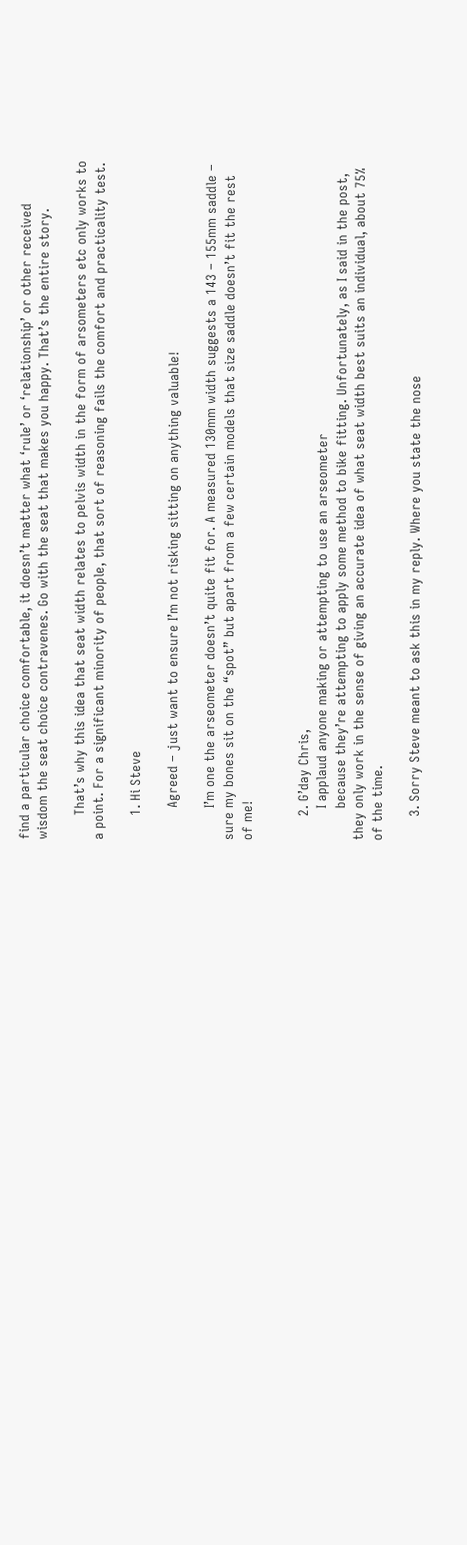find a particular choice comfortable, it doesn’t matter what ‘rule’ or ‘relationship’ or other received wisdom the seat choice contravenes. Go with the seat that makes you happy. That’s the entire story.

      That’s why this idea that seat width relates to pelvis width in the form of arsometers etc only works to a point. For a significant minority of people, that sort of reasoning fails the comfort and practicality test.

      1. Hi Steve

        Agreed – just want to ensure I’m not risking sitting on anything valuable!

        I’m one the arseometer doesn’t quite fit for. A measured 130mm width suggests a 143 – 155mm saddle – sure my bones sit on the “spot” but apart from a few certain models that size saddle doesn’t fit the rest of me!


      2. G’day Chris,
        I applaud anyone making or attempting to use an arseometer
        because they’re attempting to apply some method to bike fitting. Unfortunately, as I said in the post, they only work in the sense of giving an accurate idea of what seat width best suits an individual, about 75% of the time.

      3. Sorry Steve meant to ask this in my reply. Where you state the nose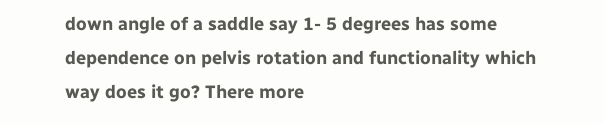down angle of a saddle say 1- 5 degrees has some dependence on pelvis rotation and functionality which way does it go? There more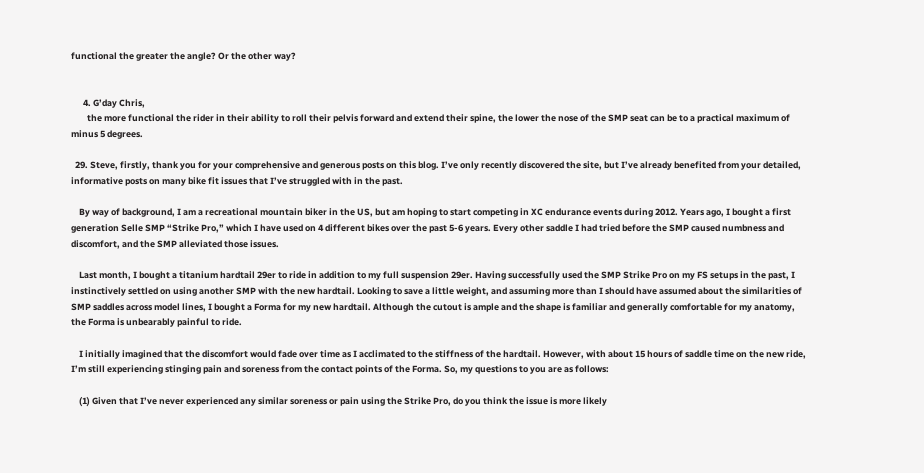functional the greater the angle? Or the other way?


      4. G’day Chris,
        the more functional the rider in their ability to roll their pelvis forward and extend their spine, the lower the nose of the SMP seat can be to a practical maximum of minus 5 degrees.

  29. Steve, firstly, thank you for your comprehensive and generous posts on this blog. I’ve only recently discovered the site, but I’ve already benefited from your detailed, informative posts on many bike fit issues that I’ve struggled with in the past.

    By way of background, I am a recreational mountain biker in the US, but am hoping to start competing in XC endurance events during 2012. Years ago, I bought a first generation Selle SMP “Strike Pro,” which I have used on 4 different bikes over the past 5-6 years. Every other saddle I had tried before the SMP caused numbness and discomfort, and the SMP alleviated those issues.

    Last month, I bought a titanium hardtail 29er to ride in addition to my full suspension 29er. Having successfully used the SMP Strike Pro on my FS setups in the past, I instinctively settled on using another SMP with the new hardtail. Looking to save a little weight, and assuming more than I should have assumed about the similarities of SMP saddles across model lines, I bought a Forma for my new hardtail. Although the cutout is ample and the shape is familiar and generally comfortable for my anatomy, the Forma is unbearably painful to ride.

    I initially imagined that the discomfort would fade over time as I acclimated to the stiffness of the hardtail. However, with about 15 hours of saddle time on the new ride, I’m still experiencing stinging pain and soreness from the contact points of the Forma. So, my questions to you are as follows:

    (1) Given that I’ve never experienced any similar soreness or pain using the Strike Pro, do you think the issue is more likely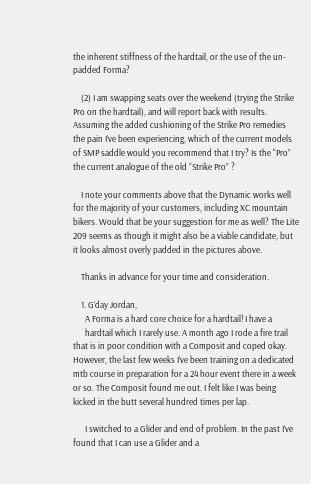the inherent stiffness of the hardtail, or the use of the un-padded Forma?

    (2) I am swapping seats over the weekend (trying the Strike Pro on the hardtail), and will report back with results. Assuming the added cushioning of the Strike Pro remedies the pain I’ve been experiencing, which of the current models of SMP saddle would you recommend that I try? Is the “Pro” the current analogue of the old “Strike Pro” ?

    I note your comments above that the Dynamic works well for the majority of your customers, including XC mountain bikers. Would that be your suggestion for me as well? The Lite 209 seems as though it might also be a viable candidate, but it looks almost overly padded in the pictures above.

    Thanks in advance for your time and consideration.

    1. G’day Jordan,
      A Forma is a hard core choice for a hardtail! I have a
      hardtail which I rarely use. A month ago I rode a fire trail that is in poor condition with a Composit and coped okay. However, the last few weeks I’ve been training on a dedicated mtb course in preparation for a 24 hour event there in a week or so. The Composit found me out. I felt like I was being kicked in the butt several hundred times per lap.

      I switched to a Glider and end of problem. In the past I’ve found that I can use a Glider and a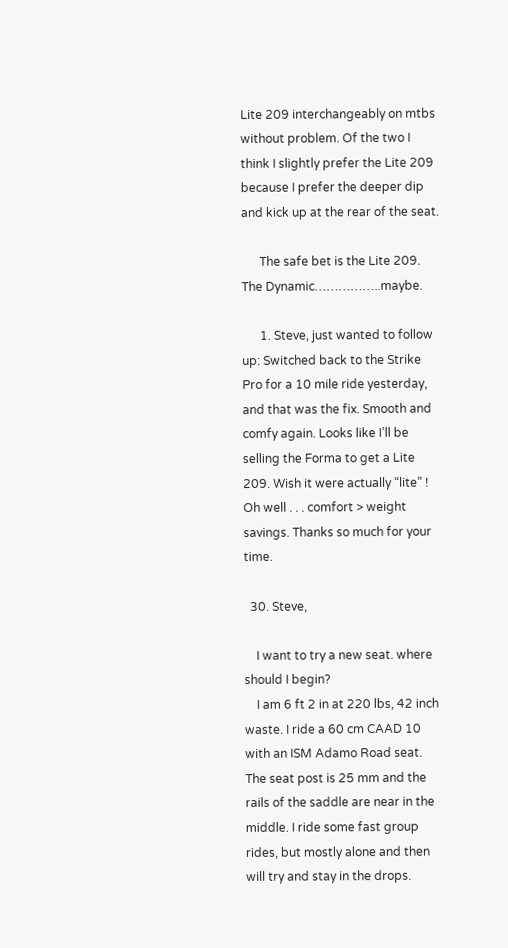Lite 209 interchangeably on mtbs without problem. Of the two I think I slightly prefer the Lite 209 because I prefer the deeper dip and kick up at the rear of the seat.

      The safe bet is the Lite 209. The Dynamic……………..maybe.

      1. Steve, just wanted to follow up: Switched back to the Strike Pro for a 10 mile ride yesterday, and that was the fix. Smooth and comfy again. Looks like I’ll be selling the Forma to get a Lite 209. Wish it were actually “lite” ! Oh well . . . comfort > weight savings. Thanks so much for your time.

  30. Steve,

    I want to try a new seat. where should I begin?
    I am 6 ft 2 in at 220 lbs, 42 inch waste. I ride a 60 cm CAAD 10 with an ISM Adamo Road seat. The seat post is 25 mm and the rails of the saddle are near in the middle. I ride some fast group rides, but mostly alone and then will try and stay in the drops.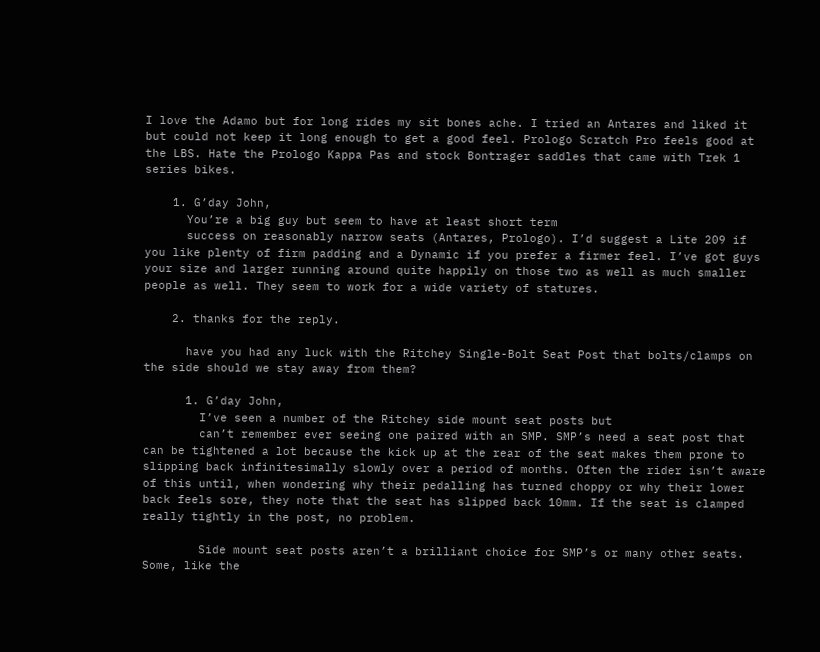I love the Adamo but for long rides my sit bones ache. I tried an Antares and liked it but could not keep it long enough to get a good feel. Prologo Scratch Pro feels good at the LBS. Hate the Prologo Kappa Pas and stock Bontrager saddles that came with Trek 1 series bikes.

    1. G’day John,
      You’re a big guy but seem to have at least short term
      success on reasonably narrow seats (Antares, Prologo). I’d suggest a Lite 209 if you like plenty of firm padding and a Dynamic if you prefer a firmer feel. I’ve got guys your size and larger running around quite happily on those two as well as much smaller people as well. They seem to work for a wide variety of statures.

    2. thanks for the reply.

      have you had any luck with the Ritchey Single-Bolt Seat Post that bolts/clamps on the side should we stay away from them?

      1. G’day John,
        I’ve seen a number of the Ritchey side mount seat posts but
        can’t remember ever seeing one paired with an SMP. SMP’s need a seat post that can be tightened a lot because the kick up at the rear of the seat makes them prone to slipping back infinitesimally slowly over a period of months. Often the rider isn’t aware of this until, when wondering why their pedalling has turned choppy or why their lower back feels sore, they note that the seat has slipped back 10mm. If the seat is clamped really tightly in the post, no problem.

        Side mount seat posts aren’t a brilliant choice for SMP’s or many other seats. Some, like the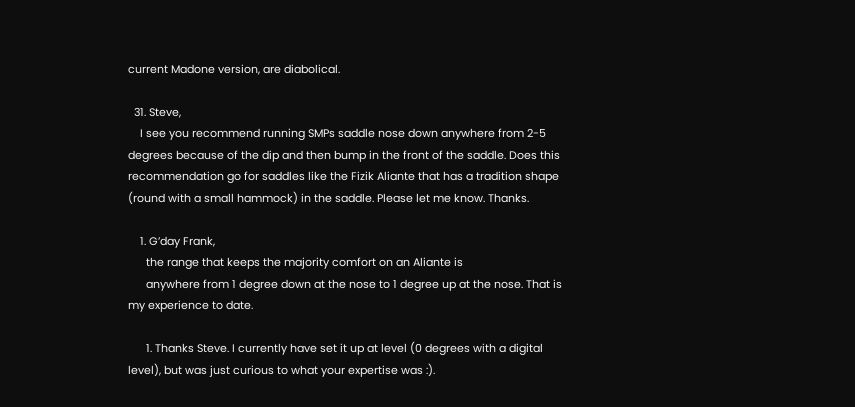current Madone version, are diabolical.

  31. Steve,
    I see you recommend running SMPs saddle nose down anywhere from 2-5 degrees because of the dip and then bump in the front of the saddle. Does this recommendation go for saddles like the Fizik Aliante that has a tradition shape (round with a small hammock) in the saddle. Please let me know. Thanks.

    1. G’day Frank,
      the range that keeps the majority comfort on an Aliante is
      anywhere from 1 degree down at the nose to 1 degree up at the nose. That is my experience to date.

      1. Thanks Steve. I currently have set it up at level (0 degrees with a digital level), but was just curious to what your expertise was :).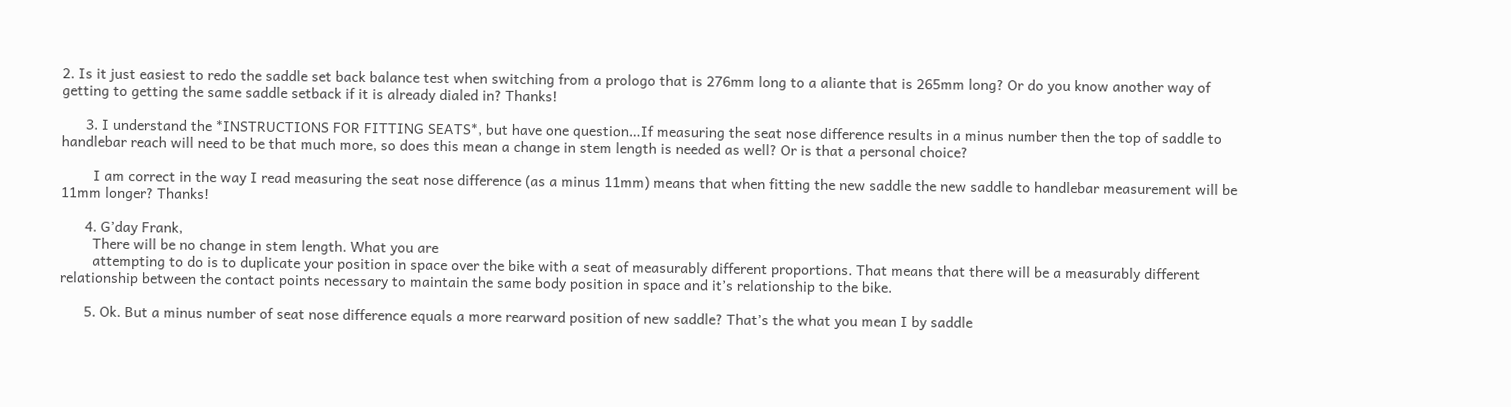2. Is it just easiest to redo the saddle set back balance test when switching from a prologo that is 276mm long to a aliante that is 265mm long? Or do you know another way of getting to getting the same saddle setback if it is already dialed in? Thanks!

      3. I understand the *INSTRUCTIONS FOR FITTING SEATS*, but have one question…If measuring the seat nose difference results in a minus number then the top of saddle to handlebar reach will need to be that much more, so does this mean a change in stem length is needed as well? Or is that a personal choice?

        I am correct in the way I read measuring the seat nose difference (as a minus 11mm) means that when fitting the new saddle the new saddle to handlebar measurement will be 11mm longer? Thanks!

      4. G’day Frank,
        There will be no change in stem length. What you are
        attempting to do is to duplicate your position in space over the bike with a seat of measurably different proportions. That means that there will be a measurably different relationship between the contact points necessary to maintain the same body position in space and it’s relationship to the bike.

      5. Ok. But a minus number of seat nose difference equals a more rearward position of new saddle? That’s the what you mean I by saddle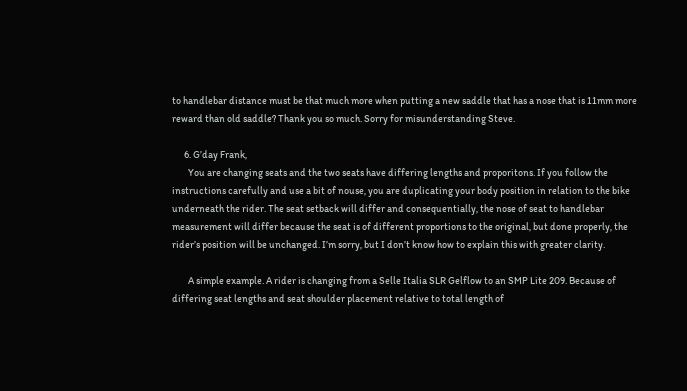to handlebar distance must be that much more when putting a new saddle that has a nose that is 11mm more reward than old saddle? Thank you so much. Sorry for misunderstanding Steve.

      6. G’day Frank,
        You are changing seats and the two seats have differing lengths and proporitons. If you follow the instructions carefully and use a bit of nouse, you are duplicating your body position in relation to the bike underneath the rider. The seat setback will differ and consequentially, the nose of seat to handlebar measurement will differ because the seat is of different proportions to the original, but done properly, the rider’s position will be unchanged. I’m sorry, but I don’t know how to explain this with greater clarity.

        A simple example. A rider is changing from a Selle Italia SLR Gelflow to an SMP Lite 209. Because of differing seat lengths and seat shoulder placement relative to total length of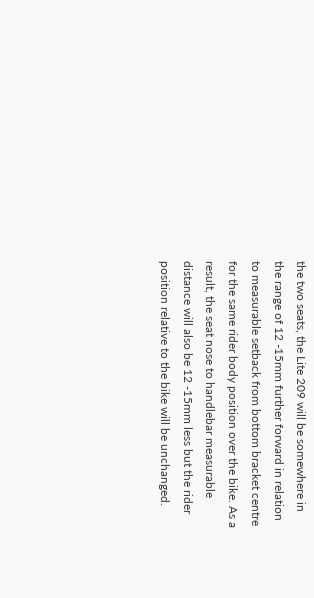the two seats, the Lite 209 will be somewhere in the range of 12 -15mm further forward in relation to measurable setback from bottom bracket centre for the same rider body position over the bike. As a result, the seat nose to handlebar measurable distance will also be 12 -15mm less but the rider position relative to the bike will be unchanged.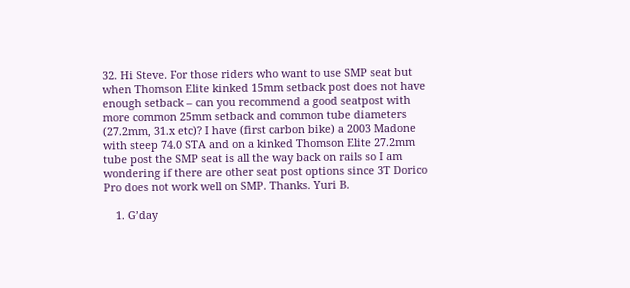32. Hi Steve. For those riders who want to use SMP seat but when Thomson Elite kinked 15mm setback post does not have enough setback – can you recommend a good seatpost with more common 25mm setback and common tube diameters (27.2mm, 31.x etc)? I have (first carbon bike) a 2003 Madone with steep 74.0 STA and on a kinked Thomson Elite 27.2mm tube post the SMP seat is all the way back on rails so I am wondering if there are other seat post options since 3T Dorico Pro does not work well on SMP. Thanks. Yuri B.

    1. G’day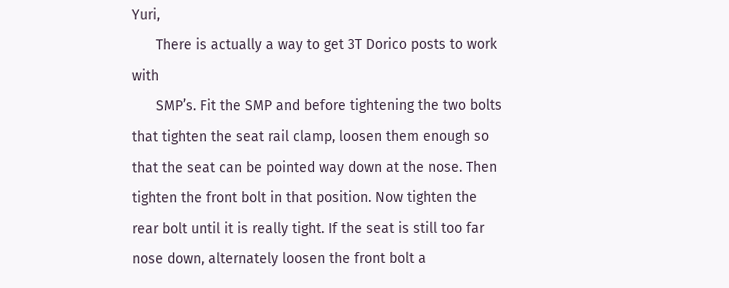Yuri,
      There is actually a way to get 3T Dorico posts to work with
      SMP’s. Fit the SMP and before tightening the two bolts that tighten the seat rail clamp, loosen them enough so that the seat can be pointed way down at the nose. Then tighten the front bolt in that position. Now tighten the rear bolt until it is really tight. If the seat is still too far nose down, alternately loosen the front bolt a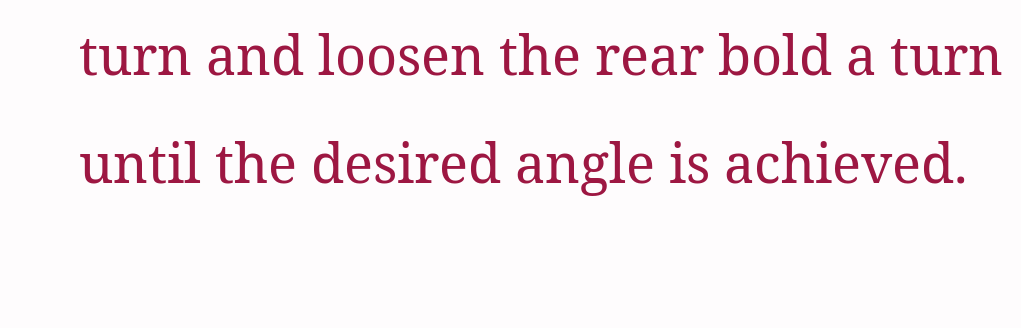turn and loosen the rear bold a turn until the desired angle is achieved.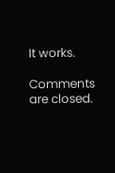It works.

Comments are closed.